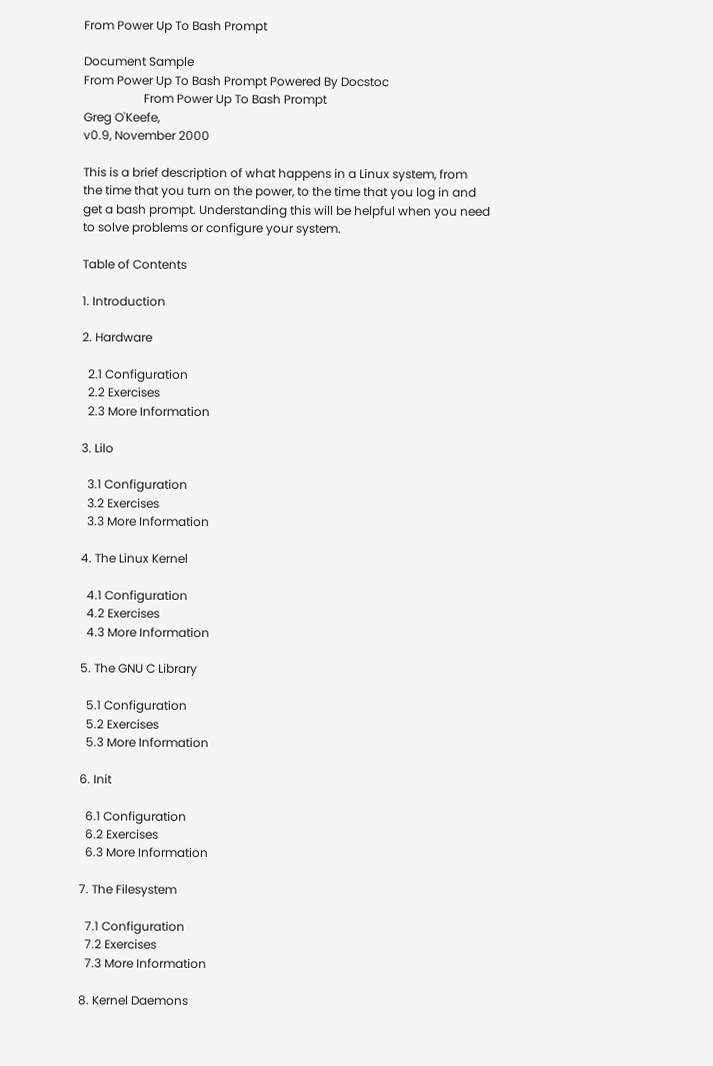From Power Up To Bash Prompt

Document Sample
From Power Up To Bash Prompt Powered By Docstoc
                    From Power Up To Bash Prompt
Greg O'Keefe,
v0.9, November 2000

This is a brief description of what happens in a Linux system, from
the time that you turn on the power, to the time that you log in and
get a bash prompt. Understanding this will be helpful when you need
to solve problems or configure your system.

Table of Contents

1. Introduction

2. Hardware

  2.1 Configuration
  2.2 Exercises
  2.3 More Information

3. Lilo

  3.1 Configuration
  3.2 Exercises
  3.3 More Information

4. The Linux Kernel

  4.1 Configuration
  4.2 Exercises
  4.3 More Information

5. The GNU C Library

  5.1 Configuration
  5.2 Exercises
  5.3 More Information

6. Init

  6.1 Configuration
  6.2 Exercises
  6.3 More Information

7. The Filesystem

  7.1 Configuration
  7.2 Exercises
  7.3 More Information

8. Kernel Daemons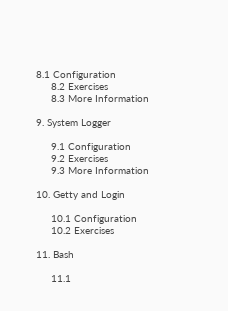8.1 Configuration
     8.2 Exercises
     8.3 More Information

9. System Logger

     9.1 Configuration
     9.2 Exercises
     9.3 More Information

10. Getty and Login

     10.1 Configuration
     10.2 Exercises

11. Bash

     11.1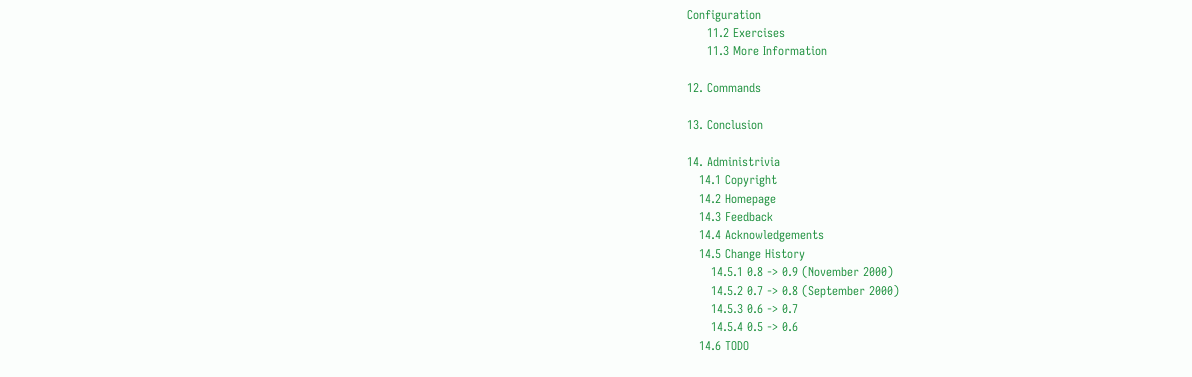Configuration
     11.2 Exercises
     11.3 More Information

12. Commands

13. Conclusion

14. Administrivia
   14.1 Copyright
   14.2 Homepage
   14.3 Feedback
   14.4 Acknowledgements
   14.5 Change History
      14.5.1 0.8 -> 0.9 (November 2000)
      14.5.2 0.7 -> 0.8 (September 2000)
      14.5.3 0.6 -> 0.7
      14.5.4 0.5 -> 0.6
   14.6 TODO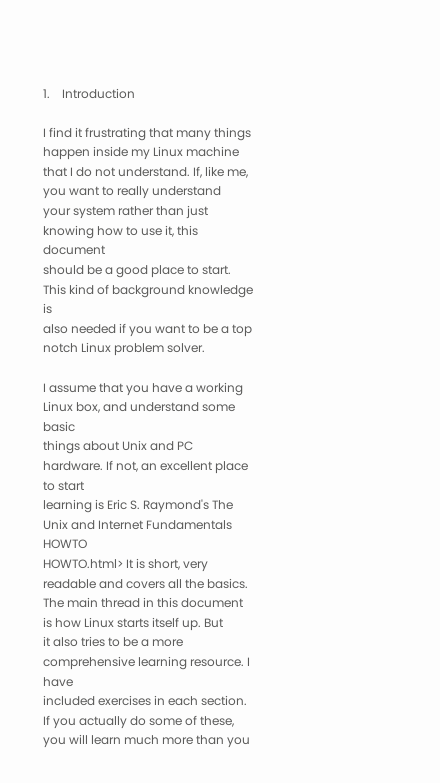1.    Introduction

I find it frustrating that many things happen inside my Linux machine
that I do not understand. If, like me, you want to really understand
your system rather than just knowing how to use it, this document
should be a good place to start. This kind of background knowledge is
also needed if you want to be a top notch Linux problem solver.

I assume that you have a working Linux box, and understand some basic
things about Unix and PC hardware. If not, an excellent place to start
learning is Eric S. Raymond's The Unix and Internet Fundamentals HOWTO
HOWTO.html> It is short, very readable and covers all the basics.
The main thread in this document is how Linux starts itself up. But
it also tries to be a more comprehensive learning resource. I have
included exercises in each section. If you actually do some of these,
you will learn much more than you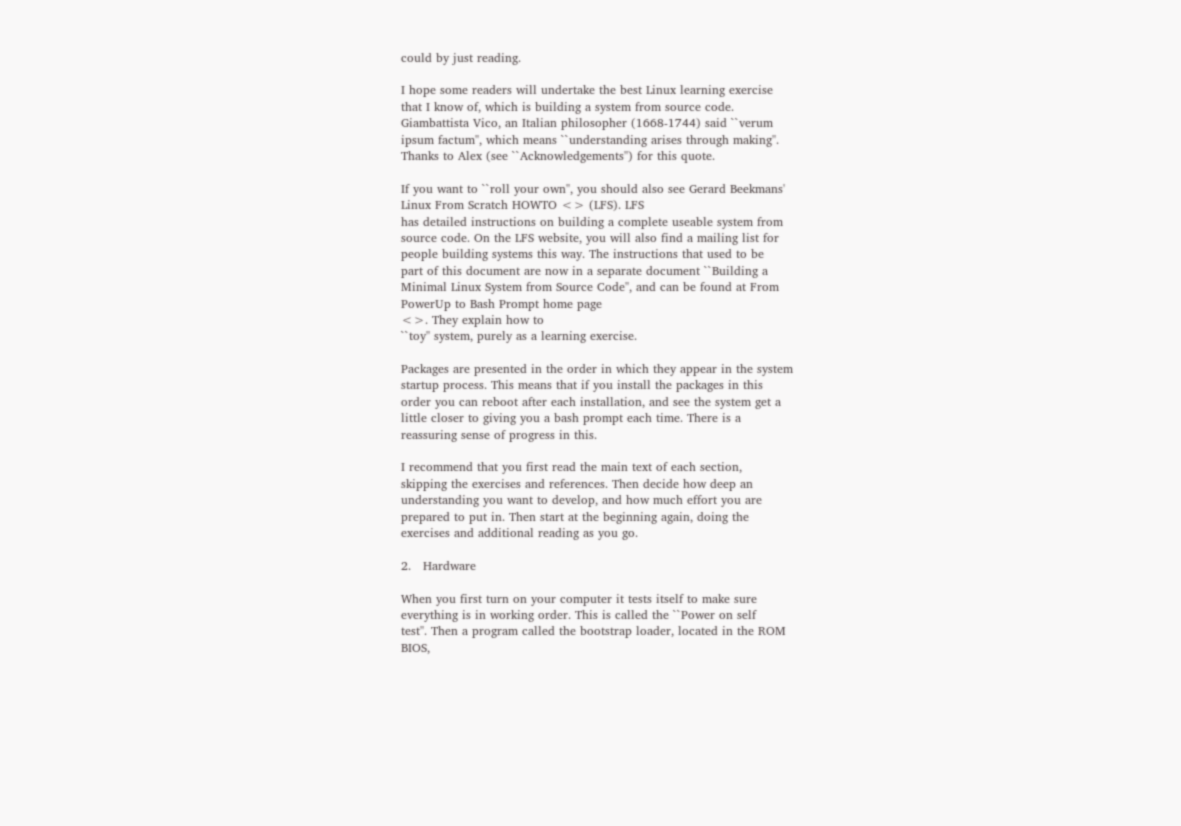could by just reading.

I hope some readers will undertake the best Linux learning exercise
that I know of, which is building a system from source code.
Giambattista Vico, an Italian philosopher (1668-1744) said ``verum
ipsum factum'', which means ``understanding arises through making''.
Thanks to Alex (see ``Acknowledgements'') for this quote.

If you want to ``roll your own'', you should also see Gerard Beekmans'
Linux From Scratch HOWTO <> (LFS). LFS
has detailed instructions on building a complete useable system from
source code. On the LFS website, you will also find a mailing list for
people building systems this way. The instructions that used to be
part of this document are now in a separate document ``Building a
Minimal Linux System from Source Code'', and can be found at From
PowerUp to Bash Prompt home page
<>. They explain how to
``toy'' system, purely as a learning exercise.

Packages are presented in the order in which they appear in the system
startup process. This means that if you install the packages in this
order you can reboot after each installation, and see the system get a
little closer to giving you a bash prompt each time. There is a
reassuring sense of progress in this.

I recommend that you first read the main text of each section,
skipping the exercises and references. Then decide how deep an
understanding you want to develop, and how much effort you are
prepared to put in. Then start at the beginning again, doing the
exercises and additional reading as you go.

2.   Hardware

When you first turn on your computer it tests itself to make sure
everything is in working order. This is called the ``Power on self
test''. Then a program called the bootstrap loader, located in the ROM
BIOS,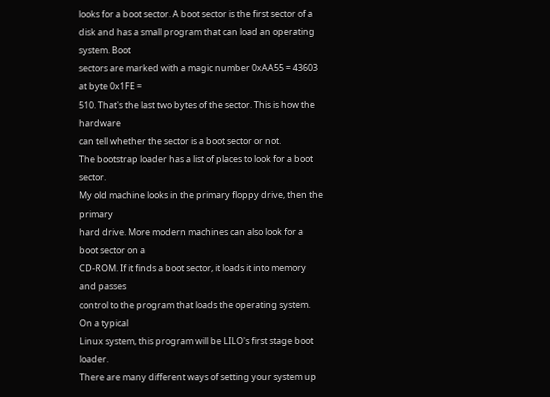looks for a boot sector. A boot sector is the first sector of a
disk and has a small program that can load an operating system. Boot
sectors are marked with a magic number 0xAA55 = 43603 at byte 0x1FE =
510. That's the last two bytes of the sector. This is how the hardware
can tell whether the sector is a boot sector or not.
The bootstrap loader has a list of places to look for a boot sector.
My old machine looks in the primary floppy drive, then the primary
hard drive. More modern machines can also look for a boot sector on a
CD-ROM. If it finds a boot sector, it loads it into memory and passes
control to the program that loads the operating system. On a typical
Linux system, this program will be LILO's first stage boot loader.
There are many different ways of setting your system up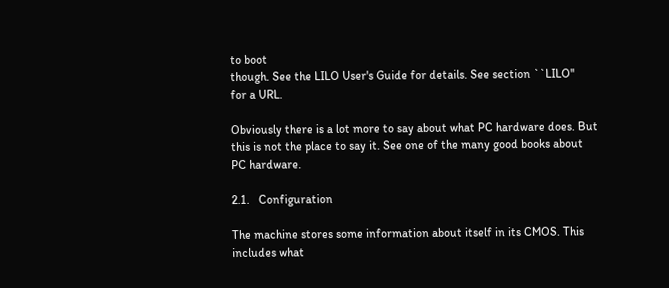to boot
though. See the LILO User's Guide for details. See section ``LILO''
for a URL.

Obviously there is a lot more to say about what PC hardware does. But
this is not the place to say it. See one of the many good books about
PC hardware.

2.1.   Configuration

The machine stores some information about itself in its CMOS. This
includes what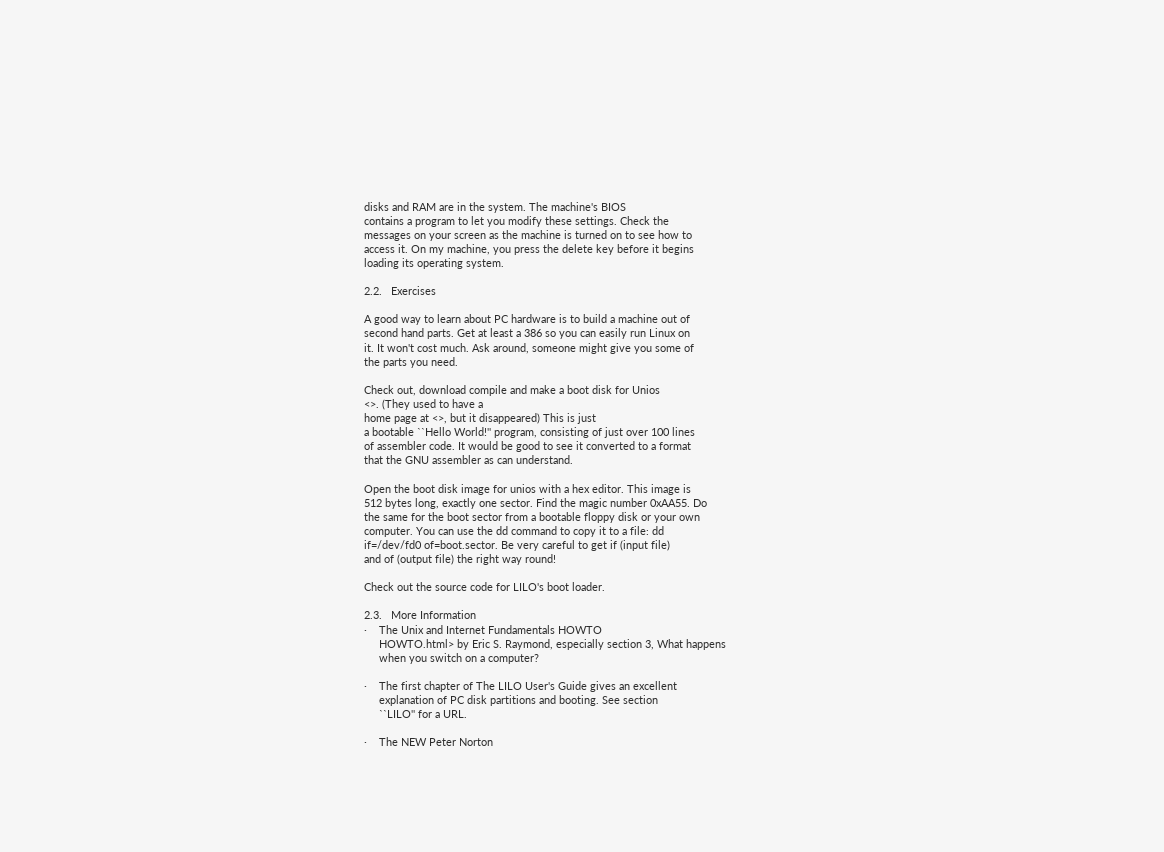disks and RAM are in the system. The machine's BIOS
contains a program to let you modify these settings. Check the
messages on your screen as the machine is turned on to see how to
access it. On my machine, you press the delete key before it begins
loading its operating system.

2.2.   Exercises

A good way to learn about PC hardware is to build a machine out of
second hand parts. Get at least a 386 so you can easily run Linux on
it. It won't cost much. Ask around, someone might give you some of
the parts you need.

Check out, download compile and make a boot disk for Unios
<>. (They used to have a
home page at <>, but it disappeared) This is just
a bootable ``Hello World!'' program, consisting of just over 100 lines
of assembler code. It would be good to see it converted to a format
that the GNU assembler as can understand.

Open the boot disk image for unios with a hex editor. This image is
512 bytes long, exactly one sector. Find the magic number 0xAA55. Do
the same for the boot sector from a bootable floppy disk or your own
computer. You can use the dd command to copy it to a file: dd
if=/dev/fd0 of=boot.sector. Be very careful to get if (input file)
and of (output file) the right way round!

Check out the source code for LILO's boot loader.

2.3.   More Information
·    The Unix and Internet Fundamentals HOWTO
     HOWTO.html> by Eric S. Raymond, especially section 3, What happens
     when you switch on a computer?

·    The first chapter of The LILO User's Guide gives an excellent
     explanation of PC disk partitions and booting. See section
     ``LILO'' for a URL.

·    The NEW Peter Norton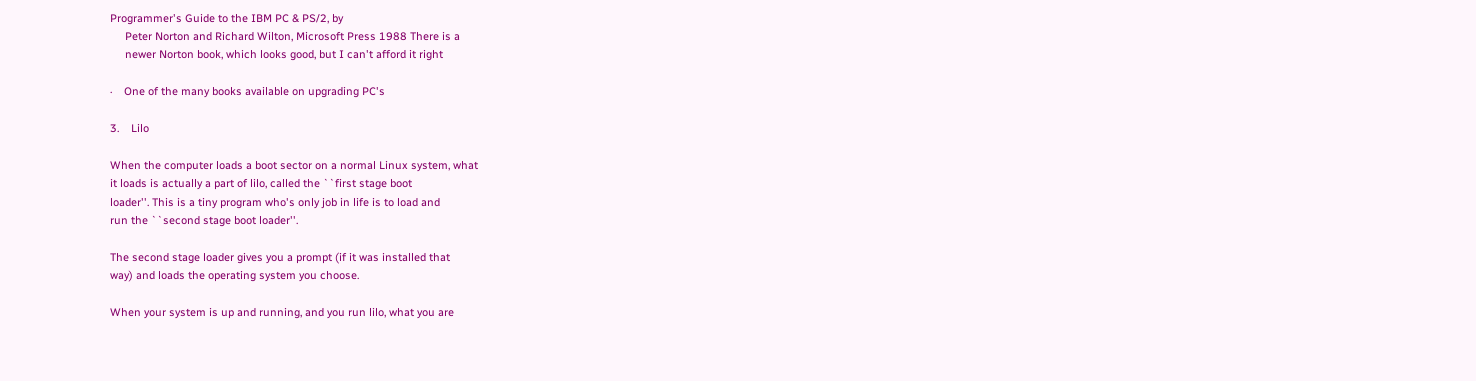Programmer's Guide to the IBM PC & PS/2, by
     Peter Norton and Richard Wilton, Microsoft Press 1988 There is a
     newer Norton book, which looks good, but I can't afford it right

·    One of the many books available on upgrading PC's

3.    Lilo

When the computer loads a boot sector on a normal Linux system, what
it loads is actually a part of lilo, called the ``first stage boot
loader''. This is a tiny program who's only job in life is to load and
run the ``second stage boot loader''.

The second stage loader gives you a prompt (if it was installed that
way) and loads the operating system you choose.

When your system is up and running, and you run lilo, what you are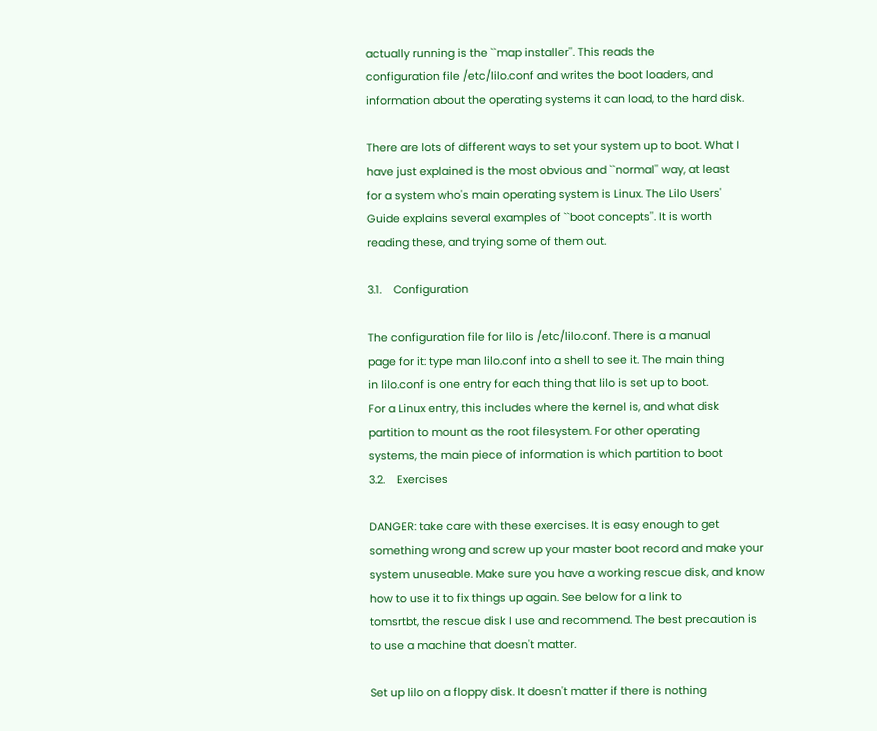actually running is the ``map installer''. This reads the
configuration file /etc/lilo.conf and writes the boot loaders, and
information about the operating systems it can load, to the hard disk.

There are lots of different ways to set your system up to boot. What I
have just explained is the most obvious and ``normal'' way, at least
for a system who's main operating system is Linux. The Lilo Users'
Guide explains several examples of ``boot concepts''. It is worth
reading these, and trying some of them out.

3.1.    Configuration

The configuration file for lilo is /etc/lilo.conf. There is a manual
page for it: type man lilo.conf into a shell to see it. The main thing
in lilo.conf is one entry for each thing that lilo is set up to boot.
For a Linux entry, this includes where the kernel is, and what disk
partition to mount as the root filesystem. For other operating
systems, the main piece of information is which partition to boot
3.2.    Exercises

DANGER: take care with these exercises. It is easy enough to get
something wrong and screw up your master boot record and make your
system unuseable. Make sure you have a working rescue disk, and know
how to use it to fix things up again. See below for a link to
tomsrtbt, the rescue disk I use and recommend. The best precaution is
to use a machine that doesn't matter.

Set up lilo on a floppy disk. It doesn't matter if there is nothing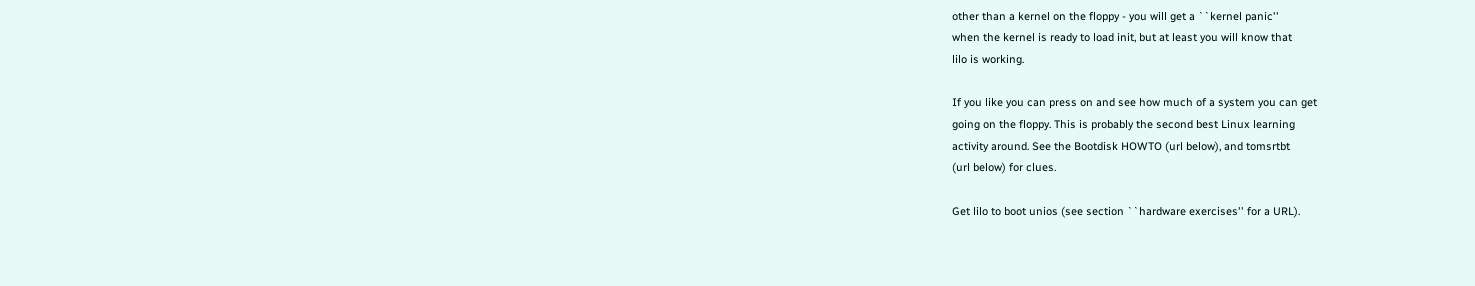other than a kernel on the floppy - you will get a ``kernel panic''
when the kernel is ready to load init, but at least you will know that
lilo is working.

If you like you can press on and see how much of a system you can get
going on the floppy. This is probably the second best Linux learning
activity around. See the Bootdisk HOWTO (url below), and tomsrtbt
(url below) for clues.

Get lilo to boot unios (see section ``hardware exercises'' for a URL).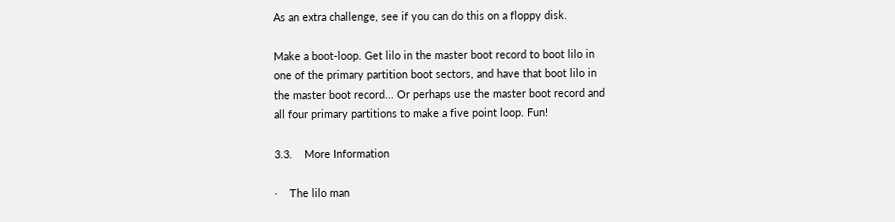As an extra challenge, see if you can do this on a floppy disk.

Make a boot-loop. Get lilo in the master boot record to boot lilo in
one of the primary partition boot sectors, and have that boot lilo in
the master boot record... Or perhaps use the master boot record and
all four primary partitions to make a five point loop. Fun!

3.3.    More Information

·    The lilo man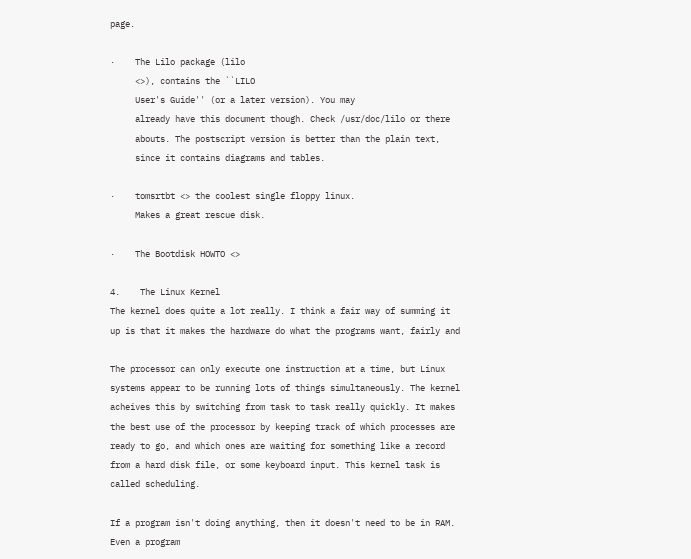page.

·    The Lilo package (lilo
     <>), contains the ``LILO
     User's Guide'' (or a later version). You may
     already have this document though. Check /usr/doc/lilo or there
     abouts. The postscript version is better than the plain text,
     since it contains diagrams and tables.

·    tomsrtbt <> the coolest single floppy linux.
     Makes a great rescue disk.

·    The Bootdisk HOWTO <>

4.    The Linux Kernel
The kernel does quite a lot really. I think a fair way of summing it
up is that it makes the hardware do what the programs want, fairly and

The processor can only execute one instruction at a time, but Linux
systems appear to be running lots of things simultaneously. The kernel
acheives this by switching from task to task really quickly. It makes
the best use of the processor by keeping track of which processes are
ready to go, and which ones are waiting for something like a record
from a hard disk file, or some keyboard input. This kernel task is
called scheduling.

If a program isn't doing anything, then it doesn't need to be in RAM.
Even a program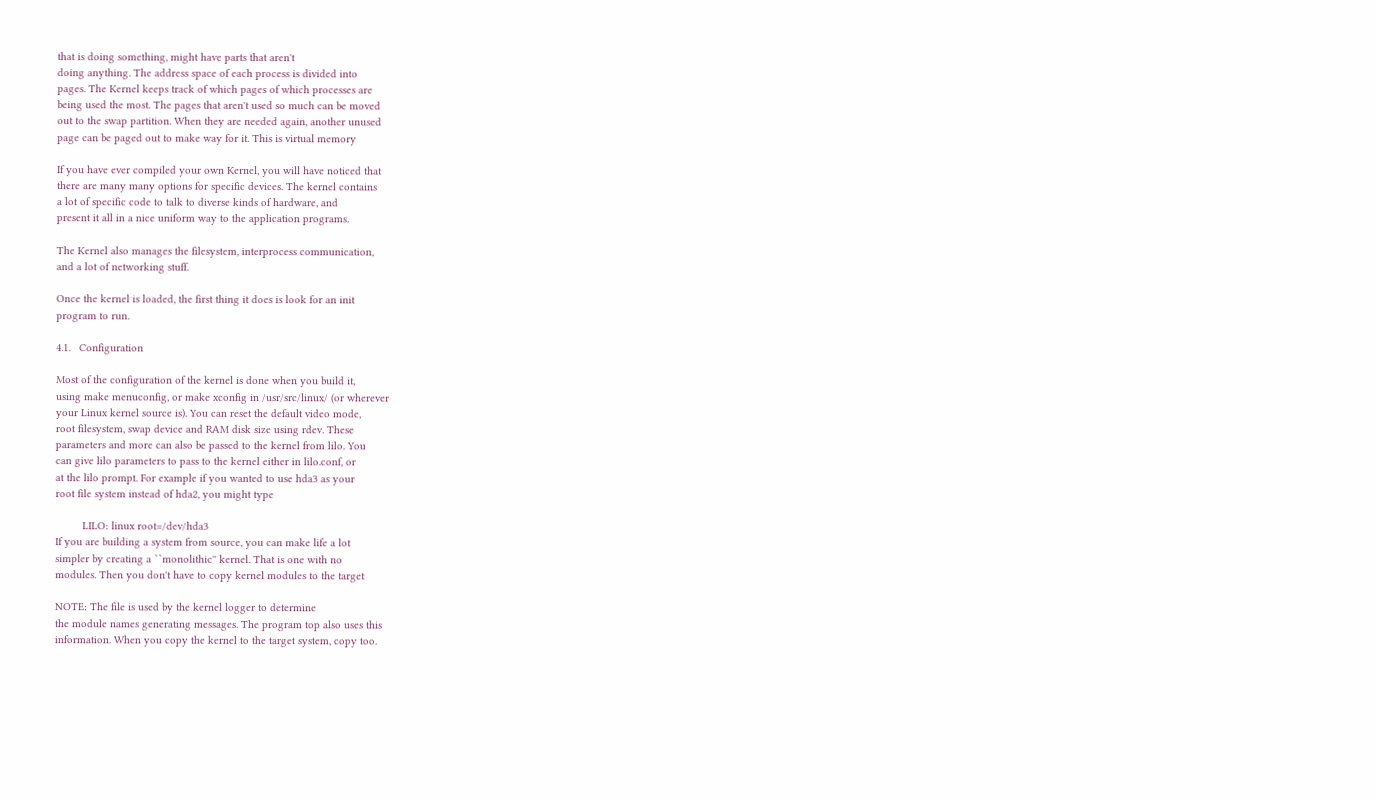that is doing something, might have parts that aren't
doing anything. The address space of each process is divided into
pages. The Kernel keeps track of which pages of which processes are
being used the most. The pages that aren't used so much can be moved
out to the swap partition. When they are needed again, another unused
page can be paged out to make way for it. This is virtual memory

If you have ever compiled your own Kernel, you will have noticed that
there are many many options for specific devices. The kernel contains
a lot of specific code to talk to diverse kinds of hardware, and
present it all in a nice uniform way to the application programs.

The Kernel also manages the filesystem, interprocess communication,
and a lot of networking stuff.

Once the kernel is loaded, the first thing it does is look for an init
program to run.

4.1.   Configuration

Most of the configuration of the kernel is done when you build it,
using make menuconfig, or make xconfig in /usr/src/linux/ (or wherever
your Linux kernel source is). You can reset the default video mode,
root filesystem, swap device and RAM disk size using rdev. These
parameters and more can also be passed to the kernel from lilo. You
can give lilo parameters to pass to the kernel either in lilo.conf, or
at the lilo prompt. For example if you wanted to use hda3 as your
root file system instead of hda2, you might type

         LILO: linux root=/dev/hda3
If you are building a system from source, you can make life a lot
simpler by creating a ``monolithic'' kernel. That is one with no
modules. Then you don't have to copy kernel modules to the target

NOTE: The file is used by the kernel logger to determine
the module names generating messages. The program top also uses this
information. When you copy the kernel to the target system, copy too.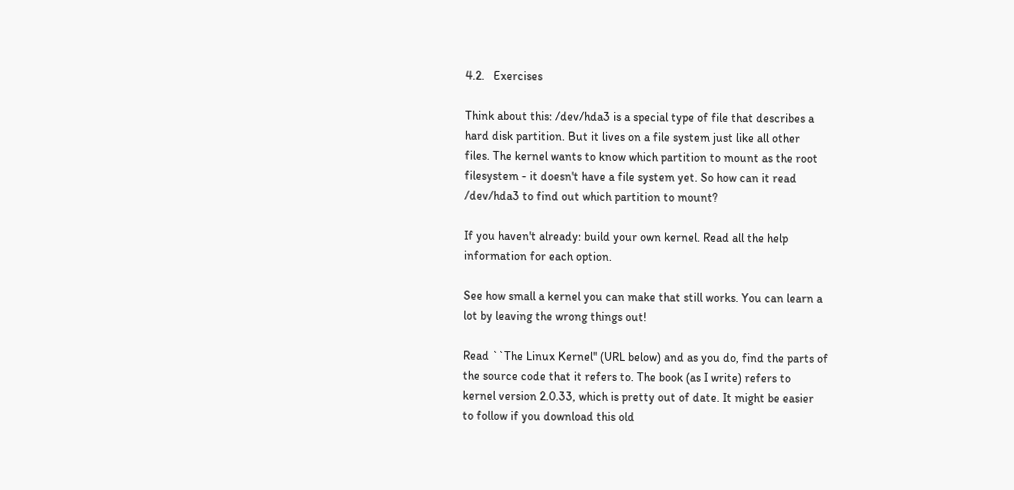4.2.   Exercises

Think about this: /dev/hda3 is a special type of file that describes a
hard disk partition. But it lives on a file system just like all other
files. The kernel wants to know which partition to mount as the root
filesystem - it doesn't have a file system yet. So how can it read
/dev/hda3 to find out which partition to mount?

If you haven't already: build your own kernel. Read all the help
information for each option.

See how small a kernel you can make that still works. You can learn a
lot by leaving the wrong things out!

Read ``The Linux Kernel'' (URL below) and as you do, find the parts of
the source code that it refers to. The book (as I write) refers to
kernel version 2.0.33, which is pretty out of date. It might be easier
to follow if you download this old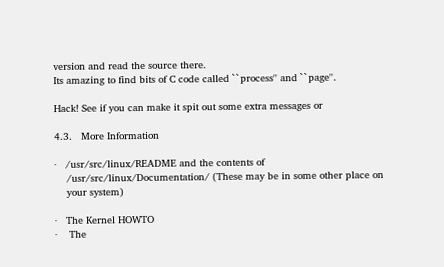version and read the source there.
Its amazing to find bits of C code called ``process'' and ``page''.

Hack! See if you can make it spit out some extra messages or

4.3.   More Information

·   /usr/src/linux/README and the contents of
    /usr/src/linux/Documentation/ (These may be in some other place on
    your system)

·   The Kernel HOWTO
·    The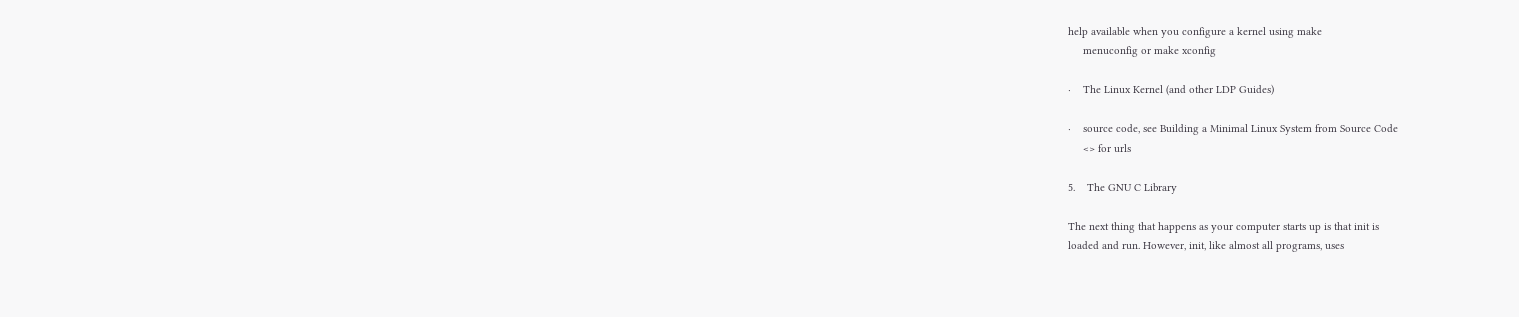help available when you configure a kernel using make
     menuconfig or make xconfig

·    The Linux Kernel (and other LDP Guides)

·    source code, see Building a Minimal Linux System from Source Code
     <> for urls

5.    The GNU C Library

The next thing that happens as your computer starts up is that init is
loaded and run. However, init, like almost all programs, uses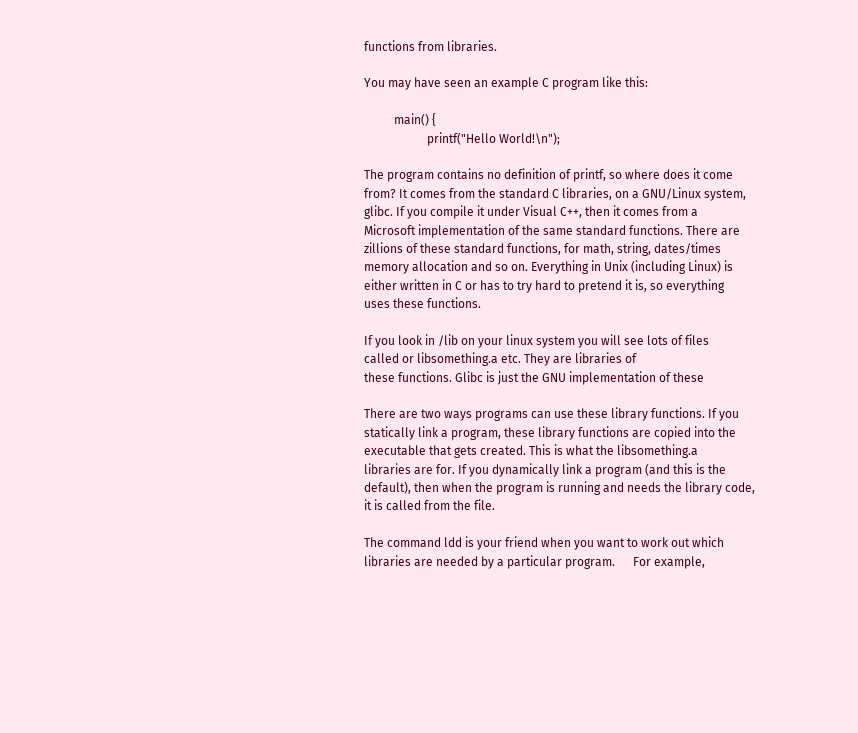functions from libraries.

You may have seen an example C program like this:

          main() {
                     printf("Hello World!\n");

The program contains no definition of printf, so where does it come
from? It comes from the standard C libraries, on a GNU/Linux system,
glibc. If you compile it under Visual C++, then it comes from a
Microsoft implementation of the same standard functions. There are
zillions of these standard functions, for math, string, dates/times
memory allocation and so on. Everything in Unix (including Linux) is
either written in C or has to try hard to pretend it is, so everything
uses these functions.

If you look in /lib on your linux system you will see lots of files
called or libsomething.a etc. They are libraries of
these functions. Glibc is just the GNU implementation of these

There are two ways programs can use these library functions. If you
statically link a program, these library functions are copied into the
executable that gets created. This is what the libsomething.a
libraries are for. If you dynamically link a program (and this is the
default), then when the program is running and needs the library code,
it is called from the file.

The command ldd is your friend when you want to work out which
libraries are needed by a particular program.      For example,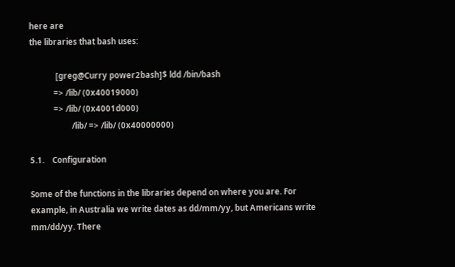here are
the libraries that bash uses:

             [greg@Curry power2bash]$ ldd /bin/bash
            => /lib/ (0x40019000)
            => /lib/ (0x4001d000)
                     /lib/ => /lib/ (0x40000000)

5.1.    Configuration

Some of the functions in the libraries depend on where you are. For
example, in Australia we write dates as dd/mm/yy, but Americans write
mm/dd/yy. There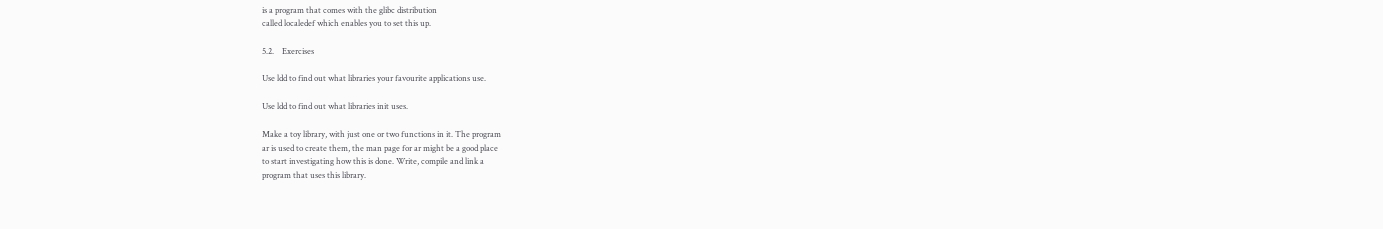is a program that comes with the glibc distribution
called localedef which enables you to set this up.

5.2.    Exercises

Use ldd to find out what libraries your favourite applications use.

Use ldd to find out what libraries init uses.

Make a toy library, with just one or two functions in it. The program
ar is used to create them, the man page for ar might be a good place
to start investigating how this is done. Write, compile and link a
program that uses this library.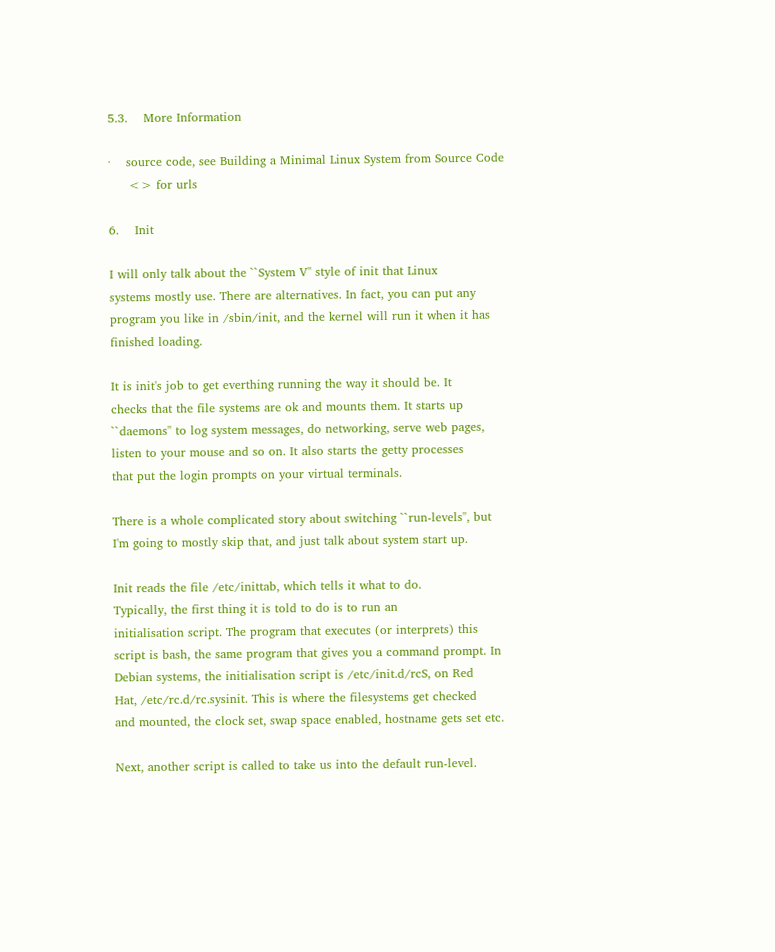5.3.    More Information

·    source code, see Building a Minimal Linux System from Source Code
     <> for urls

6.    Init

I will only talk about the ``System V'' style of init that Linux
systems mostly use. There are alternatives. In fact, you can put any
program you like in /sbin/init, and the kernel will run it when it has
finished loading.

It is init's job to get everthing running the way it should be. It
checks that the file systems are ok and mounts them. It starts up
``daemons'' to log system messages, do networking, serve web pages,
listen to your mouse and so on. It also starts the getty processes
that put the login prompts on your virtual terminals.

There is a whole complicated story about switching ``run-levels'', but
I'm going to mostly skip that, and just talk about system start up.

Init reads the file /etc/inittab, which tells it what to do.
Typically, the first thing it is told to do is to run an
initialisation script. The program that executes (or interprets) this
script is bash, the same program that gives you a command prompt. In
Debian systems, the initialisation script is /etc/init.d/rcS, on Red
Hat, /etc/rc.d/rc.sysinit. This is where the filesystems get checked
and mounted, the clock set, swap space enabled, hostname gets set etc.

Next, another script is called to take us into the default run-level.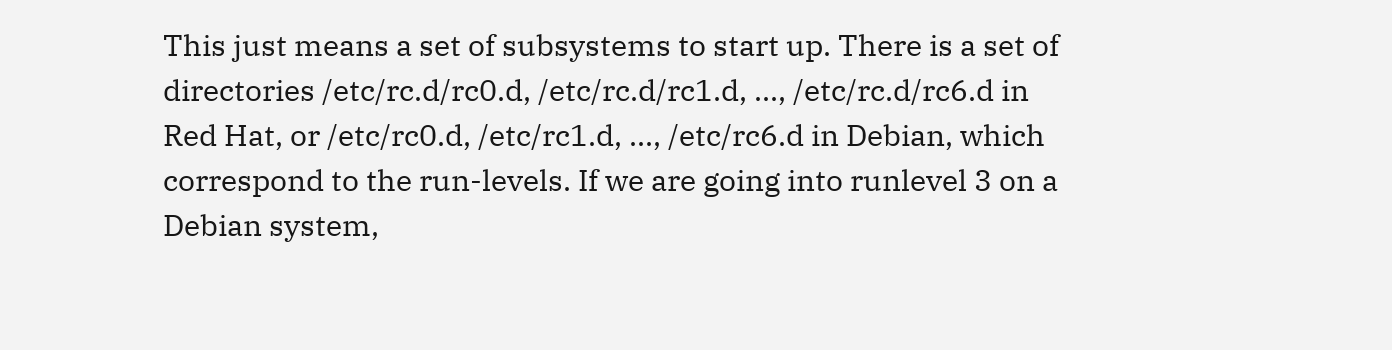This just means a set of subsystems to start up. There is a set of
directories /etc/rc.d/rc0.d, /etc/rc.d/rc1.d, ..., /etc/rc.d/rc6.d in
Red Hat, or /etc/rc0.d, /etc/rc1.d, ..., /etc/rc6.d in Debian, which
correspond to the run-levels. If we are going into runlevel 3 on a
Debian system,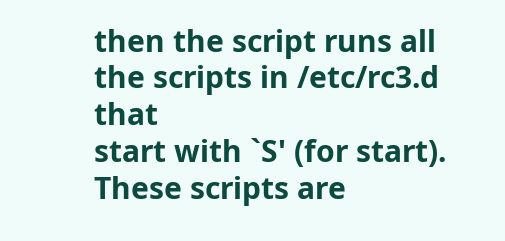then the script runs all the scripts in /etc/rc3.d that
start with `S' (for start). These scripts are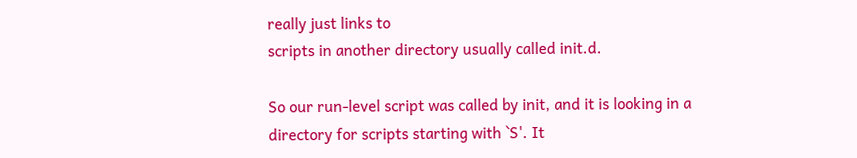really just links to
scripts in another directory usually called init.d.

So our run-level script was called by init, and it is looking in a
directory for scripts starting with `S'. It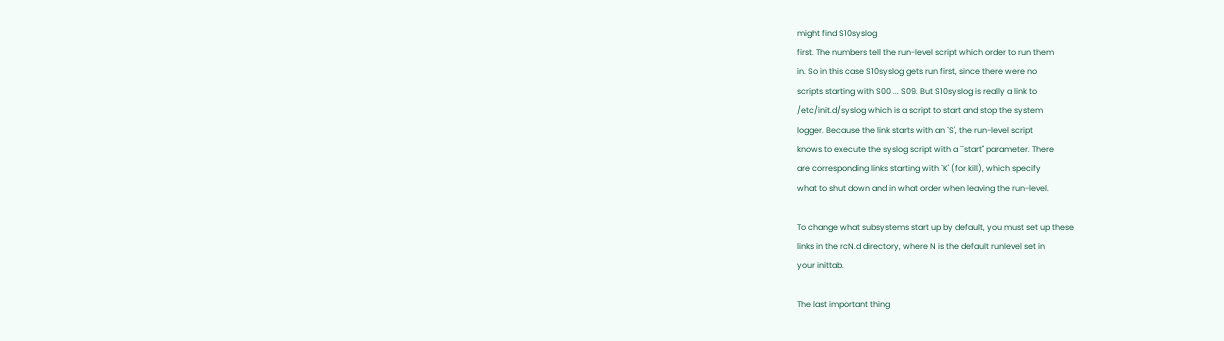might find S10syslog
first. The numbers tell the run-level script which order to run them
in. So in this case S10syslog gets run first, since there were no
scripts starting with S00 ... S09. But S10syslog is really a link to
/etc/init.d/syslog which is a script to start and stop the system
logger. Because the link starts with an `S', the run-level script
knows to execute the syslog script with a ``start'' parameter. There
are corresponding links starting with `K' (for kill), which specify
what to shut down and in what order when leaving the run-level.

To change what subsystems start up by default, you must set up these
links in the rcN.d directory, where N is the default runlevel set in
your inittab.

The last important thing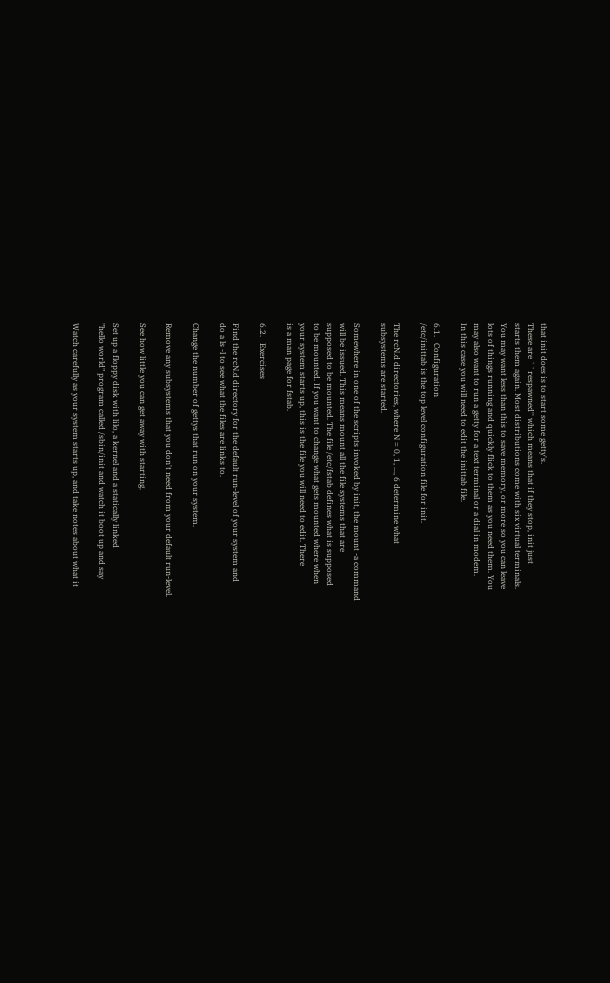that init does is to start some getty's.
These are ``respawned'' which means that if they stop, init just
starts them again. Most distributions come with six virtual terminals.
You may want less than this to save memory, or more so you can leave
lots of things running and quickly flick to them as you need them. You
may also want to run a getty for a text terminal or a dial in modem.
In this case you will need to edit the inittab file.

6.1.   Configuration
/etc/inittab is the top level configuration file for init.

The rcN.d directories, where N = 0, 1, ..., 6 determine what
subsystems are started.

Somewhere in one of the scripts invoked by init, the mount -a command
will be issued. This means mount all the file systems that are
supposed to be mounted. The file /etc/fstab defines what is supposed
to be mounted. If you want to change what gets mounted where when
your system starts up, this is the file you will need to edit. There
is a man page for fstab.

6.2.   Exercises

Find the rcN.d directory for the default run-level of your system and
do a ls -l to see what the files are links to.

Change the number of gettys that run on your system.

Remove any subsystems that you don't need from your default run-level.

See how little you can get away with starting.

Set up a floppy disk with lilo, a kernel and a statically linked
"hello world" program called /sbin/init and watch it boot up and say

Watch carefully as your system starts up, and take notes about what it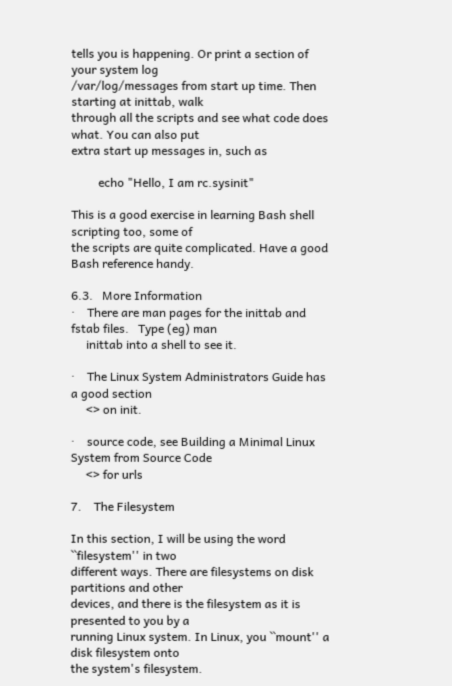tells you is happening. Or print a section of your system log
/var/log/messages from start up time. Then starting at inittab, walk
through all the scripts and see what code does what. You can also put
extra start up messages in, such as

         echo "Hello, I am rc.sysinit"

This is a good exercise in learning Bash shell scripting too, some of
the scripts are quite complicated. Have a good Bash reference handy.

6.3.   More Information
·    There are man pages for the inittab and fstab files.   Type (eg) man
     inittab into a shell to see it.

·    The Linux System Administrators Guide has a good section
     <> on init.

·    source code, see Building a Minimal Linux System from Source Code
     <> for urls

7.    The Filesystem

In this section, I will be using the word ``filesystem'' in two
different ways. There are filesystems on disk partitions and other
devices, and there is the filesystem as it is presented to you by a
running Linux system. In Linux, you ``mount'' a disk filesystem onto
the system's filesystem.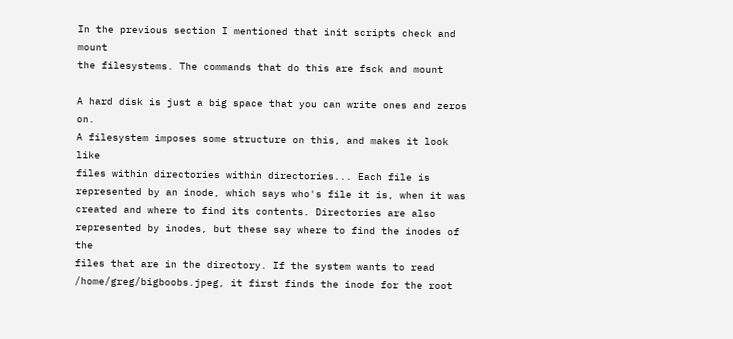In the previous section I mentioned that init scripts check and mount
the filesystems. The commands that do this are fsck and mount

A hard disk is just a big space that you can write ones and zeros on.
A filesystem imposes some structure on this, and makes it look like
files within directories within directories... Each file is
represented by an inode, which says who's file it is, when it was
created and where to find its contents. Directories are also
represented by inodes, but these say where to find the inodes of the
files that are in the directory. If the system wants to read
/home/greg/bigboobs.jpeg, it first finds the inode for the root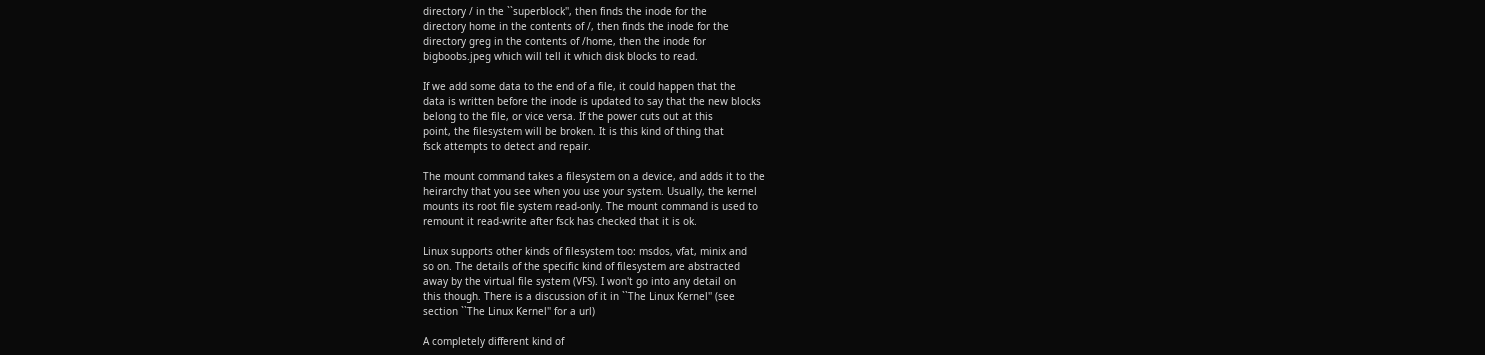directory / in the ``superblock'', then finds the inode for the
directory home in the contents of /, then finds the inode for the
directory greg in the contents of /home, then the inode for
bigboobs.jpeg which will tell it which disk blocks to read.

If we add some data to the end of a file, it could happen that the
data is written before the inode is updated to say that the new blocks
belong to the file, or vice versa. If the power cuts out at this
point, the filesystem will be broken. It is this kind of thing that
fsck attempts to detect and repair.

The mount command takes a filesystem on a device, and adds it to the
heirarchy that you see when you use your system. Usually, the kernel
mounts its root file system read-only. The mount command is used to
remount it read-write after fsck has checked that it is ok.

Linux supports other kinds of filesystem too: msdos, vfat, minix and
so on. The details of the specific kind of filesystem are abstracted
away by the virtual file system (VFS). I won't go into any detail on
this though. There is a discussion of it in ``The Linux Kernel'' (see
section ``The Linux Kernel'' for a url)

A completely different kind of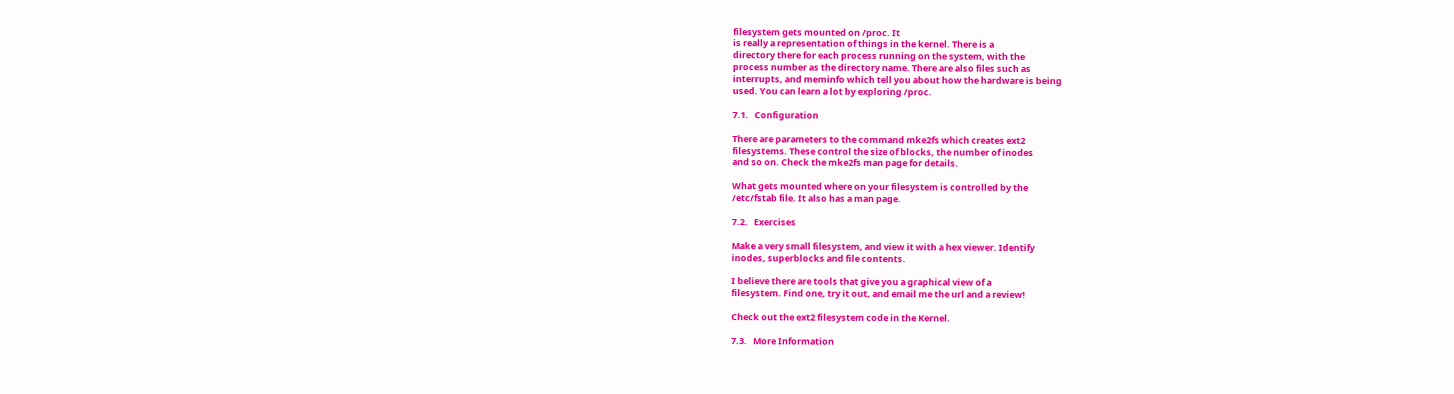filesystem gets mounted on /proc. It
is really a representation of things in the kernel. There is a
directory there for each process running on the system, with the
process number as the directory name. There are also files such as
interrupts, and meminfo which tell you about how the hardware is being
used. You can learn a lot by exploring /proc.

7.1.   Configuration

There are parameters to the command mke2fs which creates ext2
filesystems. These control the size of blocks, the number of inodes
and so on. Check the mke2fs man page for details.

What gets mounted where on your filesystem is controlled by the
/etc/fstab file. It also has a man page.

7.2.   Exercises

Make a very small filesystem, and view it with a hex viewer. Identify
inodes, superblocks and file contents.

I believe there are tools that give you a graphical view of a
filesystem. Find one, try it out, and email me the url and a review!

Check out the ext2 filesystem code in the Kernel.

7.3.   More Information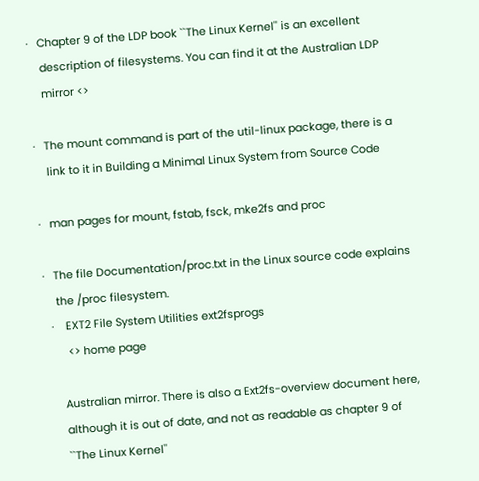·   Chapter 9 of the LDP book ``The Linux Kernel'' is an excellent
    description of filesystems. You can find it at the Australian LDP
    mirror <>

·   The mount command is part of the util-linux package, there is a
    link to it in Building a Minimal Linux System from Source Code

·   man pages for mount, fstab, fsck, mke2fs and proc

·   The file Documentation/proc.txt in the Linux source code explains
    the /proc filesystem.
  ·    EXT2 File System Utilities ext2fsprogs
       <> home page

     Australian mirror. There is also a Ext2fs-overview document here,
     although it is out of date, and not as readable as chapter 9 of
     ``The Linux Kernel''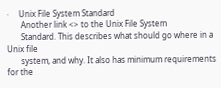·     Unix File System Standard
       Another link <> to the Unix File System
       Standard. This describes what should go where in a Unix file
       system, and why. It also has minimum requirements for the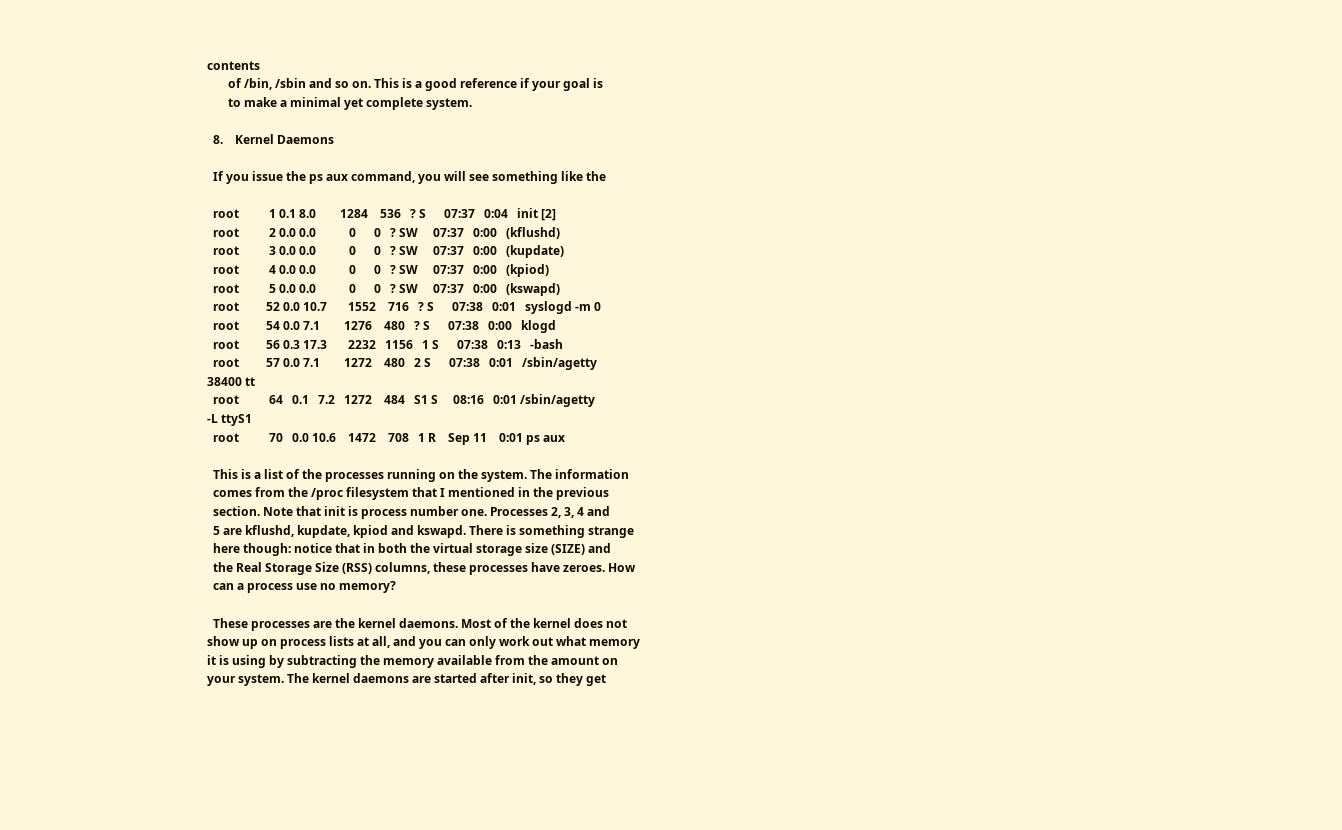contents
       of /bin, /sbin and so on. This is a good reference if your goal is
       to make a minimal yet complete system.

  8.    Kernel Daemons

  If you issue the ps aux command, you will see something like the

  root          1 0.1 8.0        1284    536   ? S      07:37   0:04   init [2]
  root          2 0.0 0.0           0      0   ? SW     07:37   0:00   (kflushd)
  root          3 0.0 0.0           0      0   ? SW     07:37   0:00   (kupdate)
  root          4 0.0 0.0           0      0   ? SW     07:37   0:00   (kpiod)
  root          5 0.0 0.0           0      0   ? SW     07:37   0:00   (kswapd)
  root         52 0.0 10.7       1552    716   ? S      07:38   0:01   syslogd -m 0
  root         54 0.0 7.1        1276    480   ? S      07:38   0:00   klogd
  root         56 0.3 17.3       2232   1156   1 S      07:38   0:13   -bash
  root         57 0.0 7.1        1272    480   2 S      07:38   0:01   /sbin/agetty
38400 tt
  root          64   0.1   7.2   1272    484   S1 S     08:16   0:01 /sbin/agetty
-L ttyS1
  root          70   0.0 10.6    1472    708   1 R    Sep 11    0:01 ps aux

  This is a list of the processes running on the system. The information
  comes from the /proc filesystem that I mentioned in the previous
  section. Note that init is process number one. Processes 2, 3, 4 and
  5 are kflushd, kupdate, kpiod and kswapd. There is something strange
  here though: notice that in both the virtual storage size (SIZE) and
  the Real Storage Size (RSS) columns, these processes have zeroes. How
  can a process use no memory?

  These processes are the kernel daemons. Most of the kernel does not
show up on process lists at all, and you can only work out what memory
it is using by subtracting the memory available from the amount on
your system. The kernel daemons are started after init, so they get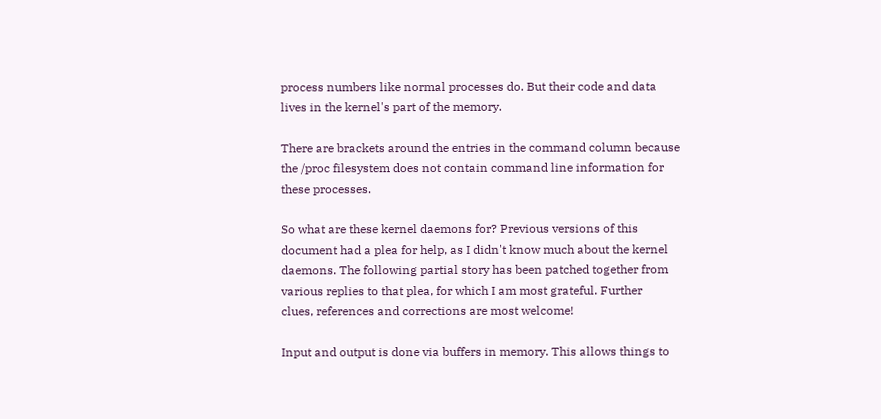process numbers like normal processes do. But their code and data
lives in the kernel's part of the memory.

There are brackets around the entries in the command column because
the /proc filesystem does not contain command line information for
these processes.

So what are these kernel daemons for? Previous versions of this
document had a plea for help, as I didn't know much about the kernel
daemons. The following partial story has been patched together from
various replies to that plea, for which I am most grateful. Further
clues, references and corrections are most welcome!

Input and output is done via buffers in memory. This allows things to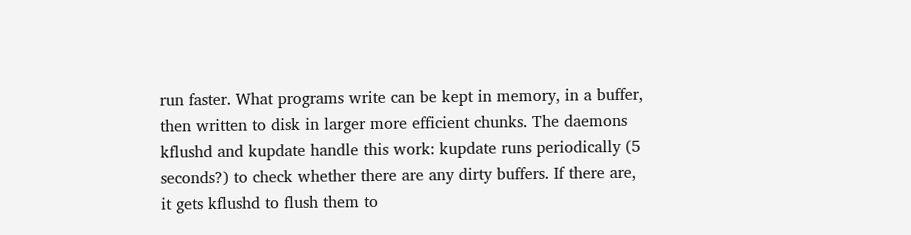run faster. What programs write can be kept in memory, in a buffer,
then written to disk in larger more efficient chunks. The daemons
kflushd and kupdate handle this work: kupdate runs periodically (5
seconds?) to check whether there are any dirty buffers. If there are,
it gets kflushd to flush them to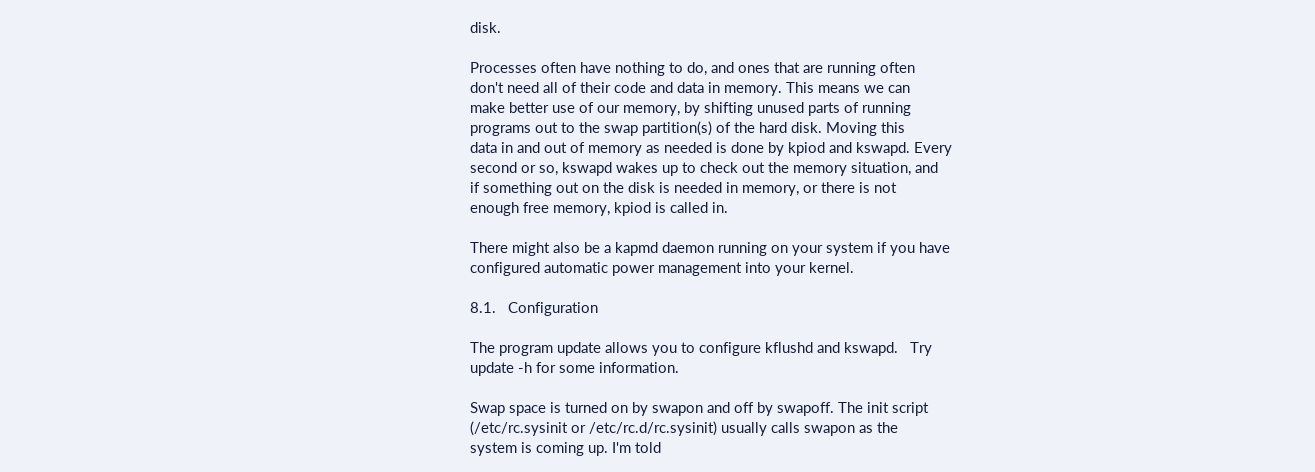disk.

Processes often have nothing to do, and ones that are running often
don't need all of their code and data in memory. This means we can
make better use of our memory, by shifting unused parts of running
programs out to the swap partition(s) of the hard disk. Moving this
data in and out of memory as needed is done by kpiod and kswapd. Every
second or so, kswapd wakes up to check out the memory situation, and
if something out on the disk is needed in memory, or there is not
enough free memory, kpiod is called in.

There might also be a kapmd daemon running on your system if you have
configured automatic power management into your kernel.

8.1.   Configuration

The program update allows you to configure kflushd and kswapd.   Try
update -h for some information.

Swap space is turned on by swapon and off by swapoff. The init script
(/etc/rc.sysinit or /etc/rc.d/rc.sysinit) usually calls swapon as the
system is coming up. I'm told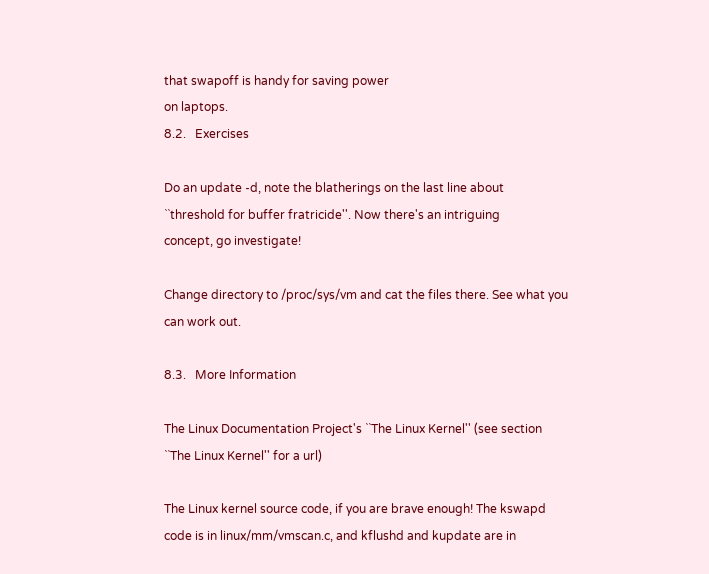that swapoff is handy for saving power
on laptops.
8.2.   Exercises

Do an update -d, note the blatherings on the last line about
``threshold for buffer fratricide''. Now there's an intriguing
concept, go investigate!

Change directory to /proc/sys/vm and cat the files there. See what you
can work out.

8.3.   More Information

The Linux Documentation Project's ``The Linux Kernel'' (see section
``The Linux Kernel'' for a url)

The Linux kernel source code, if you are brave enough! The kswapd
code is in linux/mm/vmscan.c, and kflushd and kupdate are in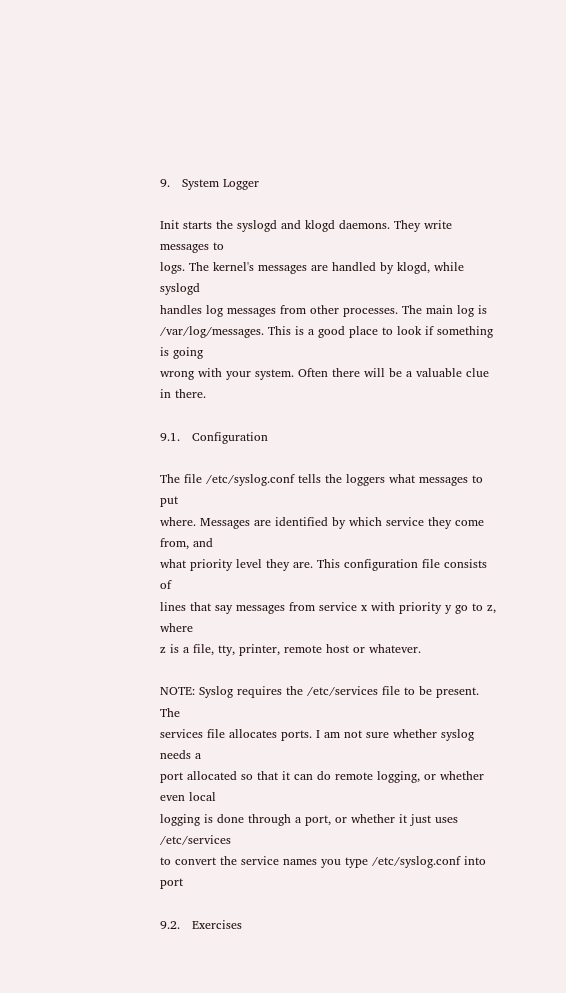9.   System Logger

Init starts the syslogd and klogd daemons. They write messages to
logs. The kernel's messages are handled by klogd, while syslogd
handles log messages from other processes. The main log is
/var/log/messages. This is a good place to look if something is going
wrong with your system. Often there will be a valuable clue in there.

9.1.   Configuration

The file /etc/syslog.conf tells the loggers what messages to put
where. Messages are identified by which service they come from, and
what priority level they are. This configuration file consists of
lines that say messages from service x with priority y go to z, where
z is a file, tty, printer, remote host or whatever.

NOTE: Syslog requires the /etc/services file to be present. The
services file allocates ports. I am not sure whether syslog needs a
port allocated so that it can do remote logging, or whether even local
logging is done through a port, or whether it just uses /etc/services
to convert the service names you type /etc/syslog.conf into port

9.2.   Exercises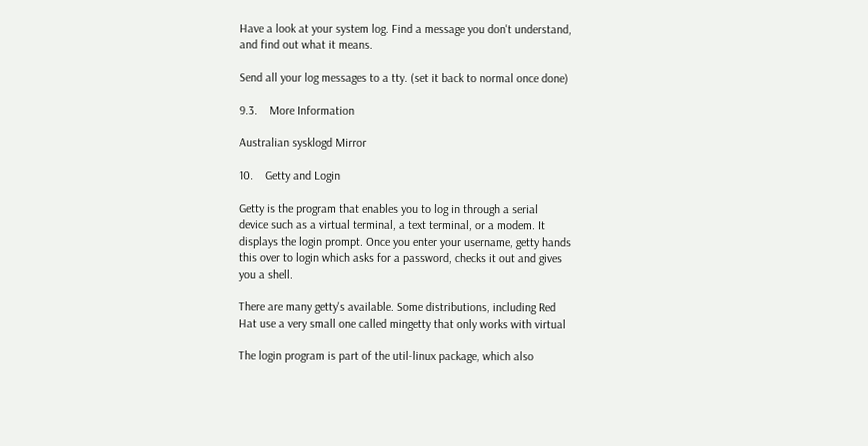Have a look at your system log. Find a message you don't understand,
and find out what it means.

Send all your log messages to a tty. (set it back to normal once done)

9.3.    More Information

Australian sysklogd Mirror

10.    Getty and Login

Getty is the program that enables you to log in through a serial
device such as a virtual terminal, a text terminal, or a modem. It
displays the login prompt. Once you enter your username, getty hands
this over to login which asks for a password, checks it out and gives
you a shell.

There are many getty's available. Some distributions, including Red
Hat use a very small one called mingetty that only works with virtual

The login program is part of the util-linux package, which also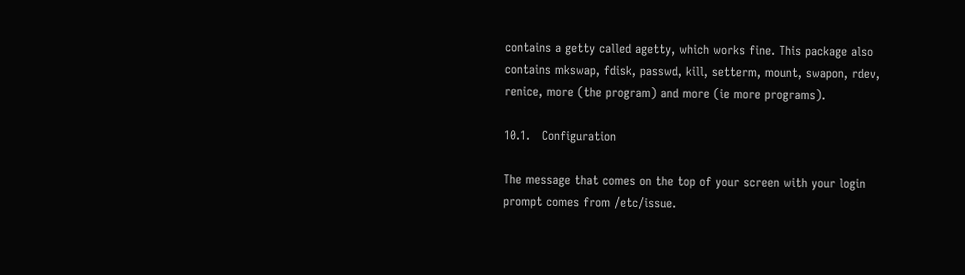contains a getty called agetty, which works fine. This package also
contains mkswap, fdisk, passwd, kill, setterm, mount, swapon, rdev,
renice, more (the program) and more (ie more programs).

10.1.   Configuration

The message that comes on the top of your screen with your login
prompt comes from /etc/issue.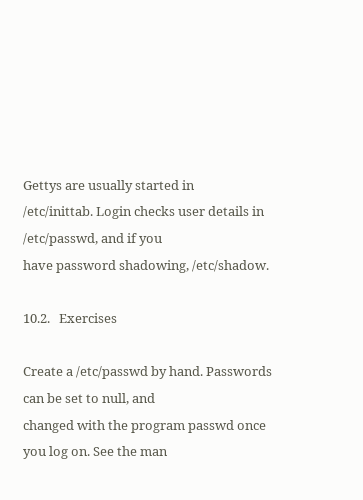Gettys are usually started in
/etc/inittab. Login checks user details in /etc/passwd, and if you
have password shadowing, /etc/shadow.

10.2.   Exercises

Create a /etc/passwd by hand. Passwords can be set to null, and
changed with the program passwd once you log on. See the man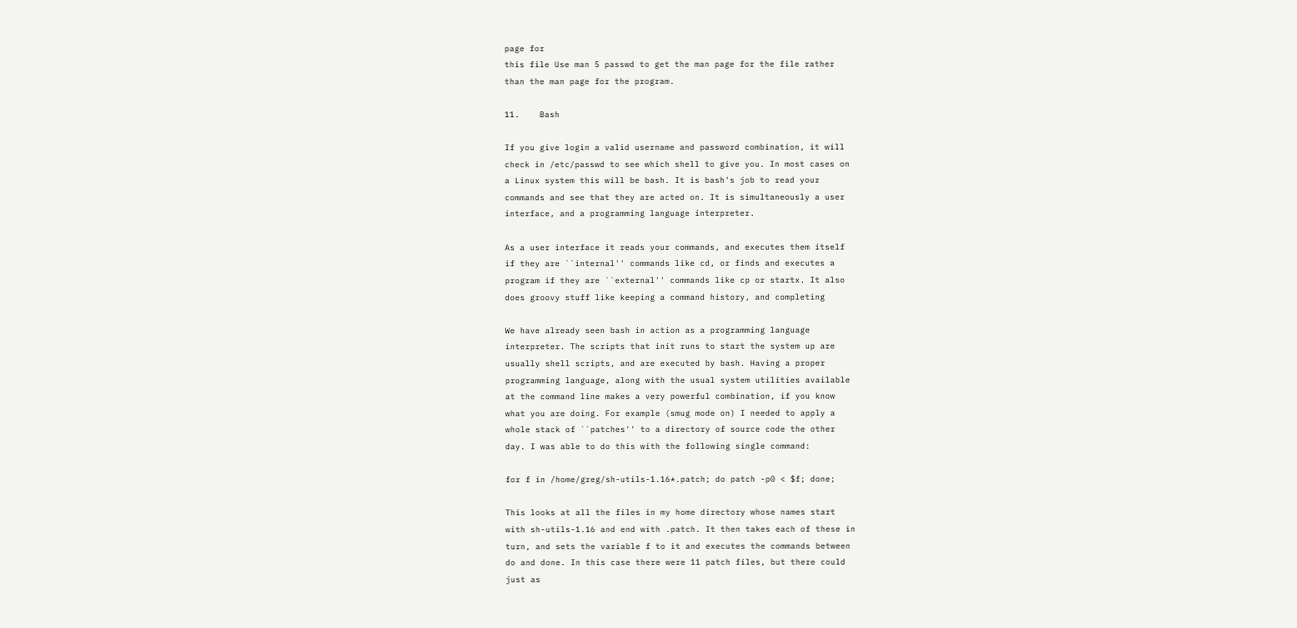page for
this file Use man 5 passwd to get the man page for the file rather
than the man page for the program.

11.    Bash

If you give login a valid username and password combination, it will
check in /etc/passwd to see which shell to give you. In most cases on
a Linux system this will be bash. It is bash's job to read your
commands and see that they are acted on. It is simultaneously a user
interface, and a programming language interpreter.

As a user interface it reads your commands, and executes them itself
if they are ``internal'' commands like cd, or finds and executes a
program if they are ``external'' commands like cp or startx. It also
does groovy stuff like keeping a command history, and completing

We have already seen bash in action as a programming language
interpreter. The scripts that init runs to start the system up are
usually shell scripts, and are executed by bash. Having a proper
programming language, along with the usual system utilities available
at the command line makes a very powerful combination, if you know
what you are doing. For example (smug mode on) I needed to apply a
whole stack of ``patches'' to a directory of source code the other
day. I was able to do this with the following single command:

for f in /home/greg/sh-utils-1.16*.patch; do patch -p0 < $f; done;

This looks at all the files in my home directory whose names start
with sh-utils-1.16 and end with .patch. It then takes each of these in
turn, and sets the variable f to it and executes the commands between
do and done. In this case there were 11 patch files, but there could
just as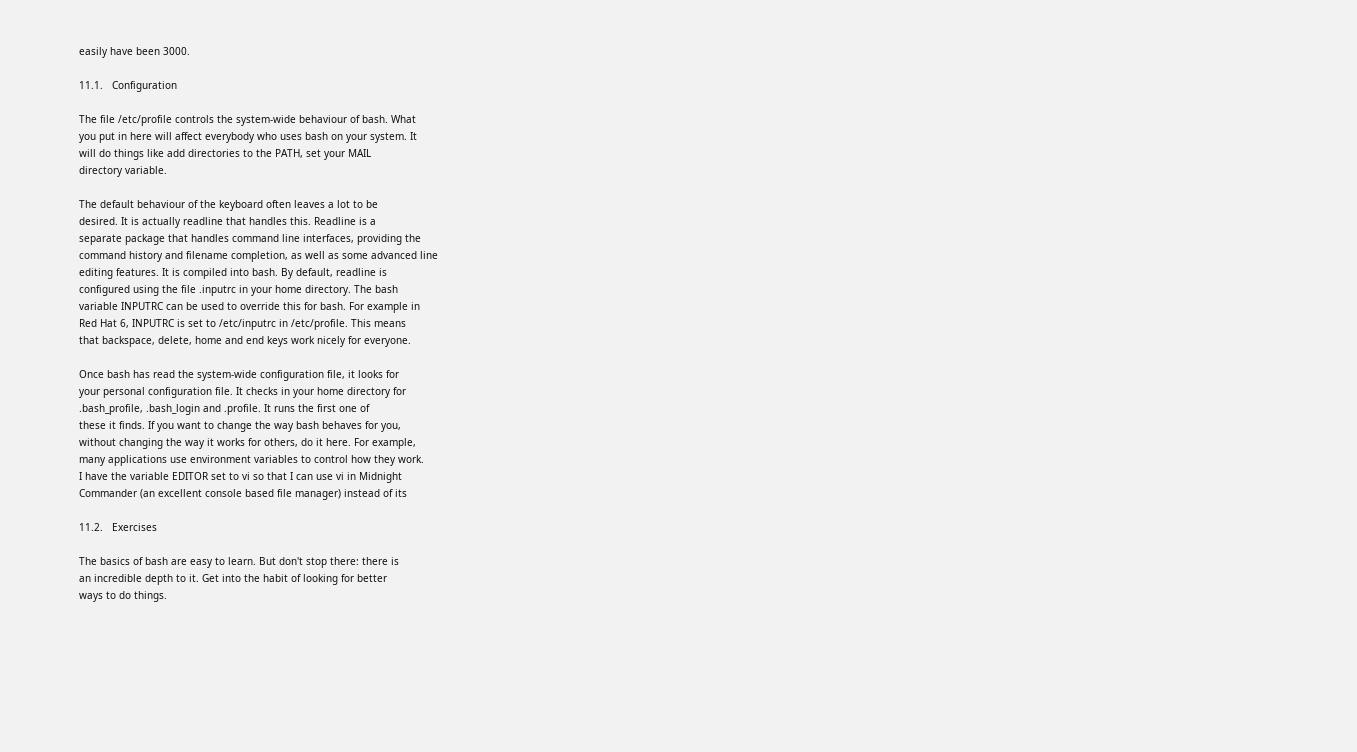easily have been 3000.

11.1.   Configuration

The file /etc/profile controls the system-wide behaviour of bash. What
you put in here will affect everybody who uses bash on your system. It
will do things like add directories to the PATH, set your MAIL
directory variable.

The default behaviour of the keyboard often leaves a lot to be
desired. It is actually readline that handles this. Readline is a
separate package that handles command line interfaces, providing the
command history and filename completion, as well as some advanced line
editing features. It is compiled into bash. By default, readline is
configured using the file .inputrc in your home directory. The bash
variable INPUTRC can be used to override this for bash. For example in
Red Hat 6, INPUTRC is set to /etc/inputrc in /etc/profile. This means
that backspace, delete, home and end keys work nicely for everyone.

Once bash has read the system-wide configuration file, it looks for
your personal configuration file. It checks in your home directory for
.bash_profile, .bash_login and .profile. It runs the first one of
these it finds. If you want to change the way bash behaves for you,
without changing the way it works for others, do it here. For example,
many applications use environment variables to control how they work.
I have the variable EDITOR set to vi so that I can use vi in Midnight
Commander (an excellent console based file manager) instead of its

11.2.   Exercises

The basics of bash are easy to learn. But don't stop there: there is
an incredible depth to it. Get into the habit of looking for better
ways to do things.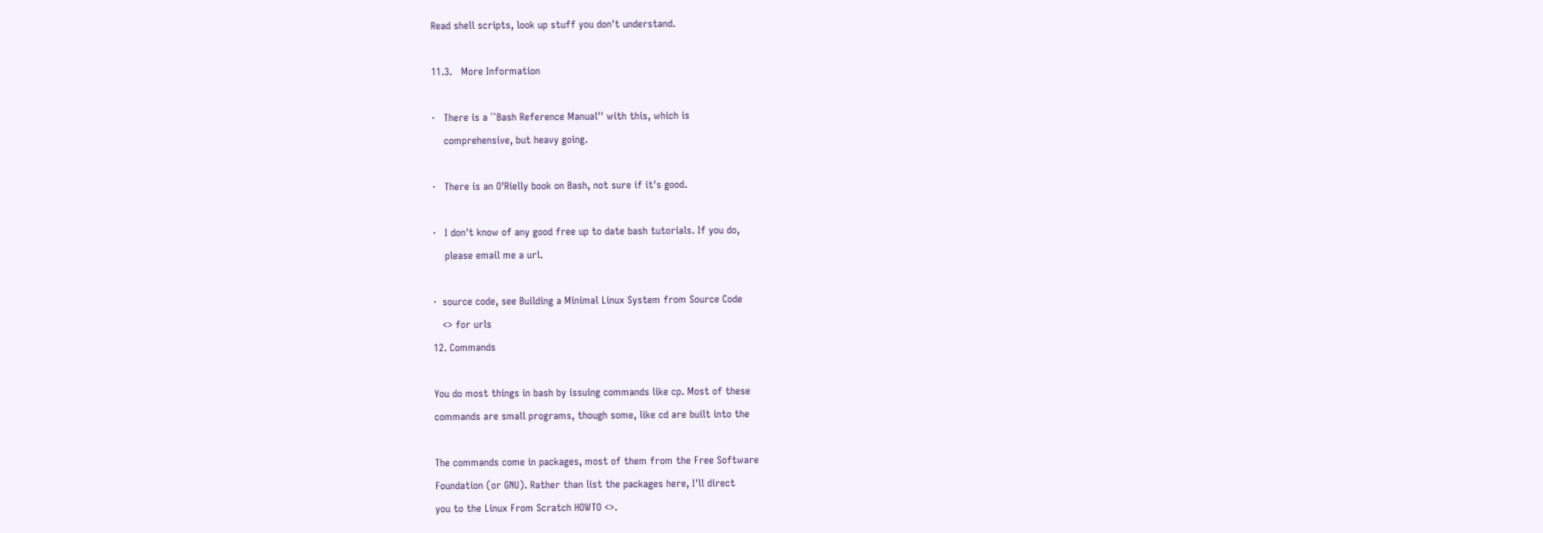Read shell scripts, look up stuff you don't understand.

11.3.   More Information

·   There is a ``Bash Reference Manual'' with this, which is
    comprehensive, but heavy going.

·   There is an O'Rielly book on Bash, not sure if it's good.

·   I don't know of any good free up to date bash tutorials. If you do,
    please email me a url.

·  source code, see Building a Minimal Linux System from Source Code
   <> for urls
12. Commands

You do most things in bash by issuing commands like cp. Most of these
commands are small programs, though some, like cd are built into the

The commands come in packages, most of them from the Free Software
Foundation (or GNU). Rather than list the packages here, I'll direct
you to the Linux From Scratch HOWTO <>.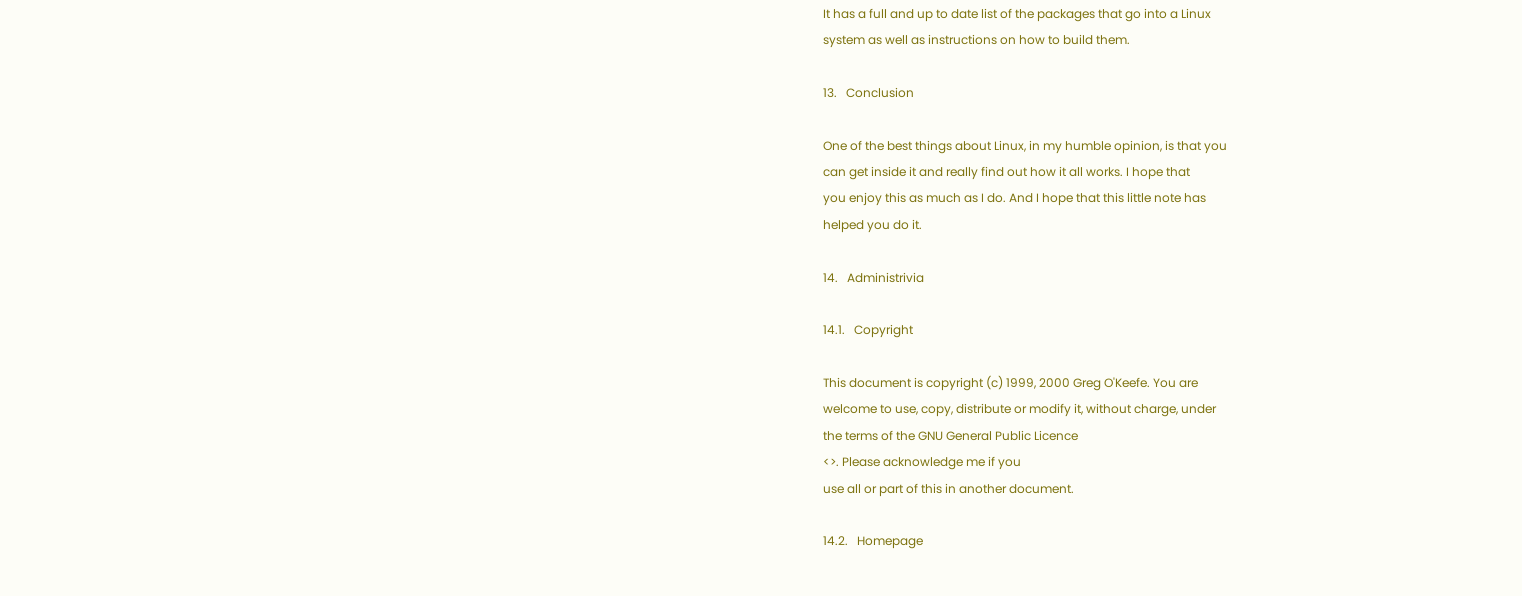It has a full and up to date list of the packages that go into a Linux
system as well as instructions on how to build them.

13.   Conclusion

One of the best things about Linux, in my humble opinion, is that you
can get inside it and really find out how it all works. I hope that
you enjoy this as much as I do. And I hope that this little note has
helped you do it.

14.   Administrivia

14.1.   Copyright

This document is copyright (c) 1999, 2000 Greg O'Keefe. You are
welcome to use, copy, distribute or modify it, without charge, under
the terms of the GNU General Public Licence
<>. Please acknowledge me if you
use all or part of this in another document.

14.2.   Homepage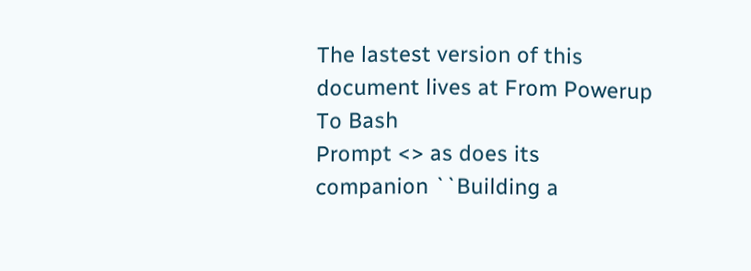The lastest version of this document lives at From Powerup To Bash
Prompt <> as does its
companion ``Building a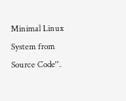Minimal Linux System from Source Code''.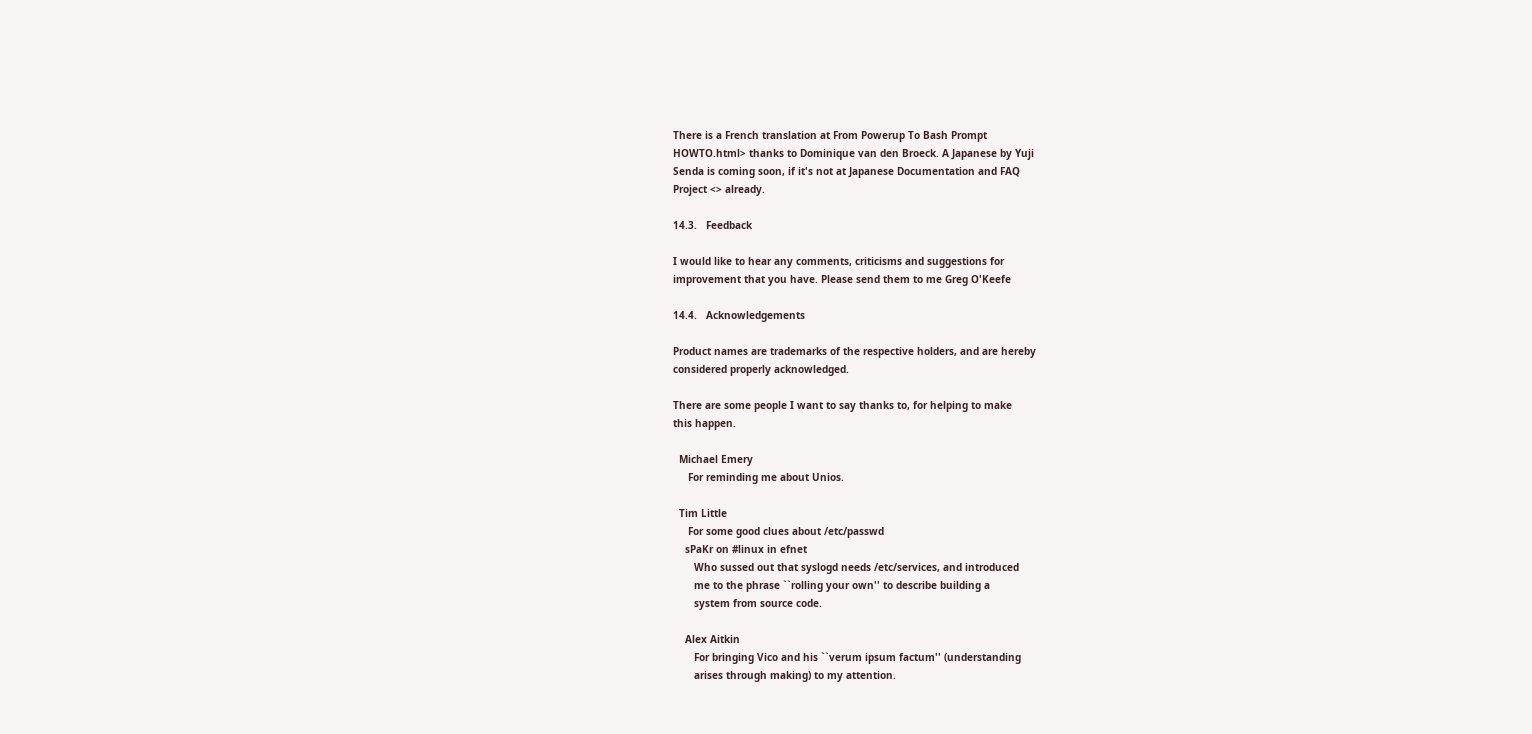There is a French translation at From Powerup To Bash Prompt
HOWTO.html> thanks to Dominique van den Broeck. A Japanese by Yuji
Senda is coming soon, if it's not at Japanese Documentation and FAQ
Project <> already.

14.3.   Feedback

I would like to hear any comments, criticisms and suggestions for
improvement that you have. Please send them to me Greg O'Keefe

14.4.   Acknowledgements

Product names are trademarks of the respective holders, and are hereby
considered properly acknowledged.

There are some people I want to say thanks to, for helping to make
this happen.

  Michael Emery
     For reminding me about Unios.

  Tim Little
     For some good clues about /etc/passwd
    sPaKr on #linux in efnet
       Who sussed out that syslogd needs /etc/services, and introduced
       me to the phrase ``rolling your own'' to describe building a
       system from source code.

    Alex Aitkin
       For bringing Vico and his ``verum ipsum factum'' (understanding
       arises through making) to my attention.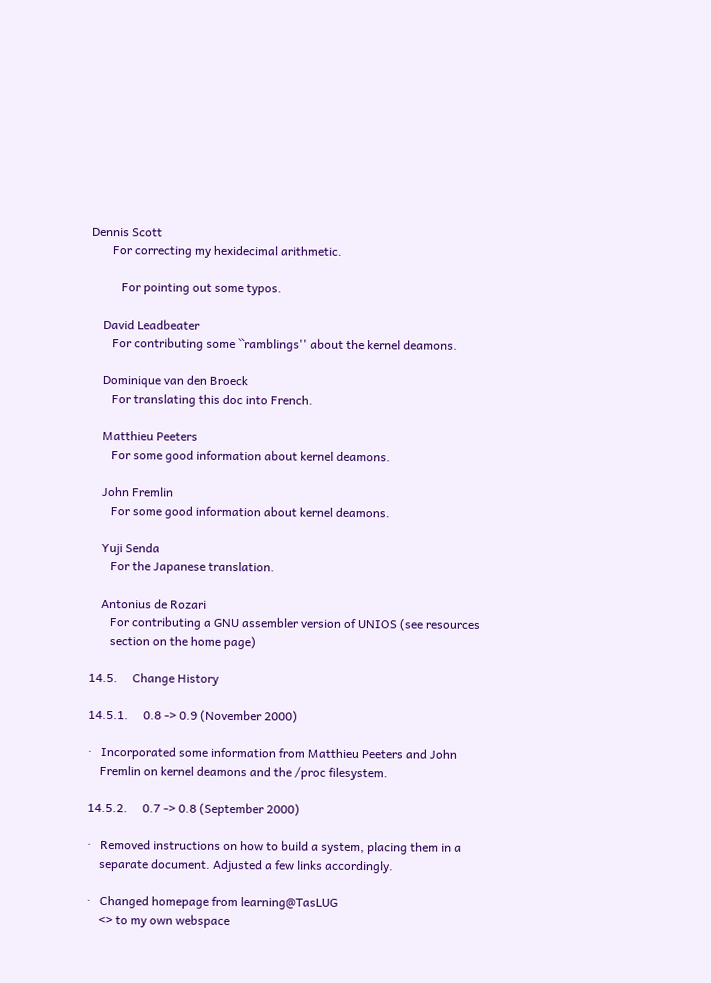Dennis Scott
       For correcting my hexidecimal arithmetic.

          For pointing out some typos.

    David Leadbeater
       For contributing some ``ramblings'' about the kernel deamons.

    Dominique van den Broeck
       For translating this doc into French.

    Matthieu Peeters
       For some good information about kernel deamons.

    John Fremlin
       For some good information about kernel deamons.

    Yuji Senda
       For the Japanese translation.

    Antonius de Rozari
       For contributing a GNU assembler version of UNIOS (see resources
       section on the home page)

14.5.     Change History

14.5.1.     0.8 -> 0.9 (November 2000)

·   Incorporated some information from Matthieu Peeters and John
    Fremlin on kernel deamons and the /proc filesystem.

14.5.2.     0.7 -> 0.8 (September 2000)

·   Removed instructions on how to build a system, placing them in a
    separate document. Adjusted a few links accordingly.

·   Changed homepage from learning@TasLUG
    <> to my own webspace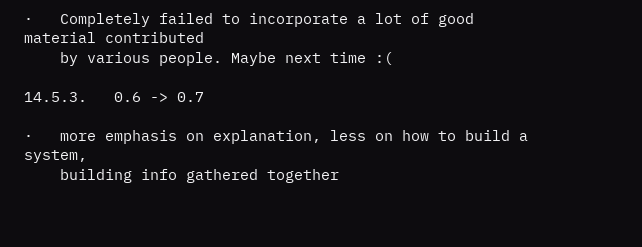·   Completely failed to incorporate a lot of good material contributed
    by various people. Maybe next time :(

14.5.3.   0.6 -> 0.7

·   more emphasis on explanation, less on how to build a system,
    building info gathered together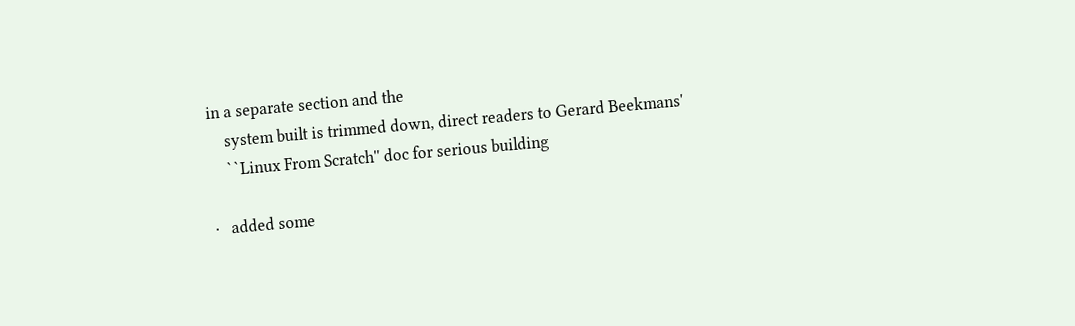in a separate section and the
    system built is trimmed down, direct readers to Gerard Beekmans'
    ``Linux From Scratch'' doc for serious building

·   added some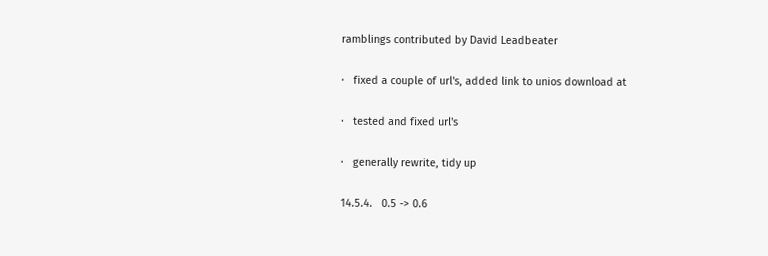ramblings contributed by David Leadbeater

·   fixed a couple of url's, added link to unios download at

·   tested and fixed url's

·   generally rewrite, tidy up

14.5.4.   0.5 -> 0.6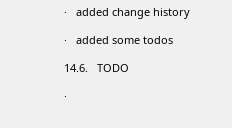·   added change history

·   added some todos

14.6.   TODO

·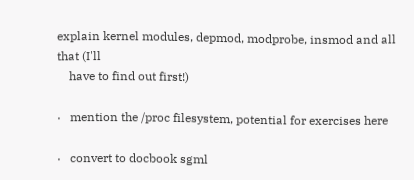explain kernel modules, depmod, modprobe, insmod and all that (I'll
    have to find out first!)

·   mention the /proc filesystem, potential for exercises here

·   convert to docbook sgml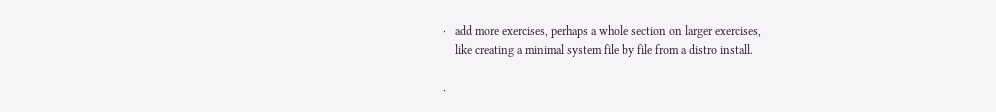·   add more exercises, perhaps a whole section on larger exercises,
    like creating a minimal system file by file from a distro install.

·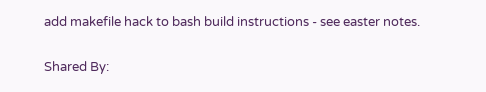add makefile hack to bash build instructions - see easter notes.

Shared By: